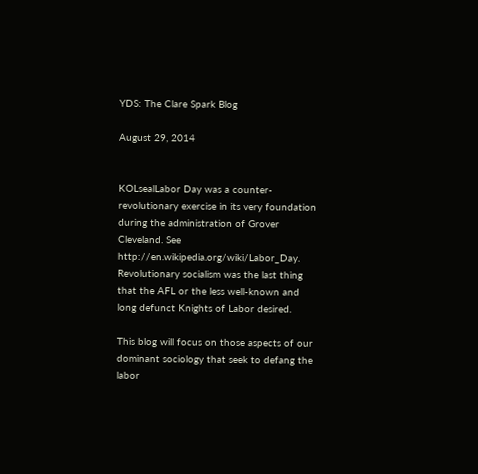YDS: The Clare Spark Blog

August 29, 2014


KOLsealLabor Day was a counter-revolutionary exercise in its very foundation during the administration of Grover Cleveland. See http://en.wikipedia.org/wiki/Labor_Day. Revolutionary socialism was the last thing that the AFL or the less well-known and long defunct Knights of Labor desired.

This blog will focus on those aspects of our dominant sociology that seek to defang the labor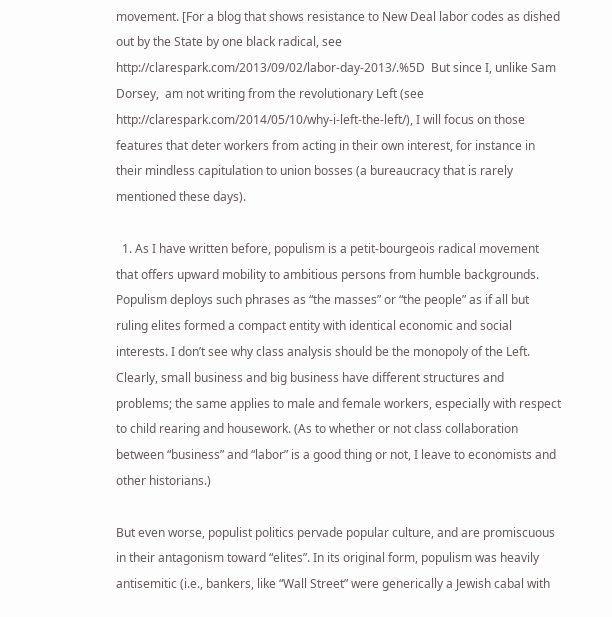movement. [For a blog that shows resistance to New Deal labor codes as dished out by the State by one black radical, see http://clarespark.com/2013/09/02/labor-day-2013/.%5D  But since I, unlike Sam Dorsey,  am not writing from the revolutionary Left (see http://clarespark.com/2014/05/10/why-i-left-the-left/), I will focus on those features that deter workers from acting in their own interest, for instance in their mindless capitulation to union bosses (a bureaucracy that is rarely mentioned these days).

  1. As I have written before, populism is a petit-bourgeois radical movement that offers upward mobility to ambitious persons from humble backgrounds. Populism deploys such phrases as “the masses” or “the people” as if all but ruling elites formed a compact entity with identical economic and social interests. I don’t see why class analysis should be the monopoly of the Left. Clearly, small business and big business have different structures and problems; the same applies to male and female workers, especially with respect to child rearing and housework. (As to whether or not class collaboration between “business” and “labor” is a good thing or not, I leave to economists and other historians.)

But even worse, populist politics pervade popular culture, and are promiscuous in their antagonism toward “elites”. In its original form, populism was heavily antisemitic (i.e., bankers, like “Wall Street” were generically a Jewish cabal with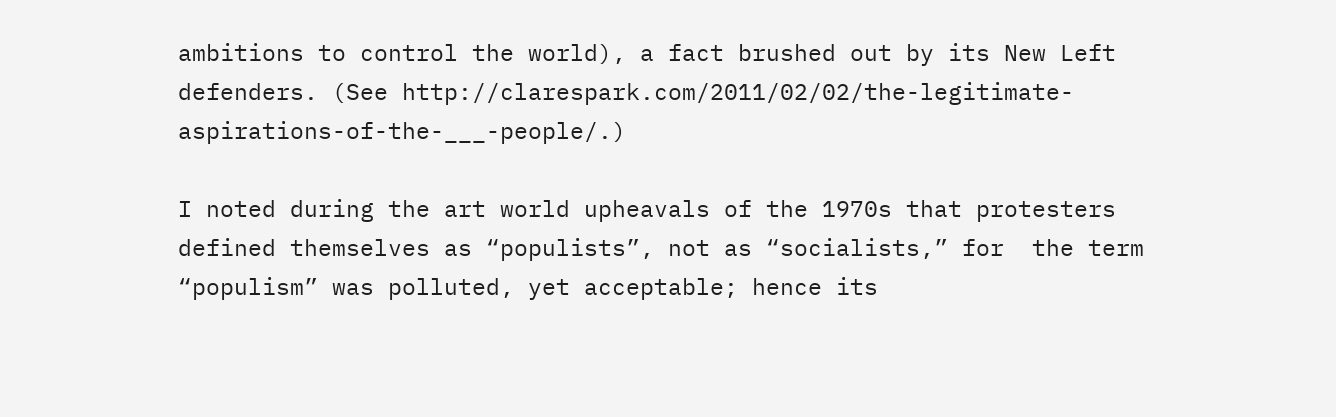ambitions to control the world), a fact brushed out by its New Left defenders. (See http://clarespark.com/2011/02/02/the-legitimate-aspirations-of-the-___-people/.)

I noted during the art world upheavals of the 1970s that protesters defined themselves as “populists”, not as “socialists,” for  the term “populism” was polluted, yet acceptable; hence its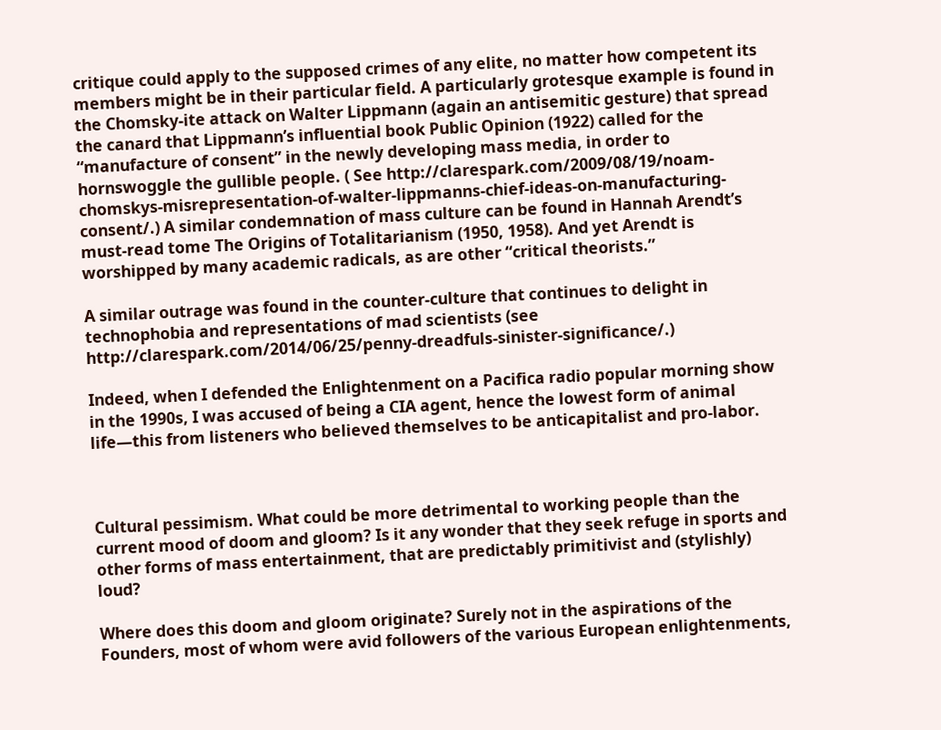critique could apply to the supposed crimes of any elite, no matter how competent its members might be in their particular field. A particularly grotesque example is found in the Chomsky-ite attack on Walter Lippmann (again an antisemitic gesture) that spread the canard that Lippmann’s influential book Public Opinion (1922) called for the “manufacture of consent” in the newly developing mass media, in order to hornswoggle the gullible people. ( See http://clarespark.com/2009/08/19/noam-chomskys-misrepresentation-of-walter-lippmanns-chief-ideas-on-manufacturing-consent/.) A similar condemnation of mass culture can be found in Hannah Arendt’s must-read tome The Origins of Totalitarianism (1950, 1958). And yet Arendt is worshipped by many academic radicals, as are other “critical theorists.”

A similar outrage was found in the counter-culture that continues to delight in technophobia and representations of mad scientists (see http://clarespark.com/2014/06/25/penny-dreadfuls-sinister-significance/.)

Indeed, when I defended the Enlightenment on a Pacifica radio popular morning show in the 1990s, I was accused of being a CIA agent, hence the lowest form of animal life—this from listeners who believed themselves to be anticapitalist and pro-labor.



Cultural pessimism. What could be more detrimental to working people than the current mood of doom and gloom? Is it any wonder that they seek refuge in sports and other forms of mass entertainment, that are predictably primitivist and (stylishly) loud?

Where does this doom and gloom originate? Surely not in the aspirations of the Founders, most of whom were avid followers of the various European enlightenments,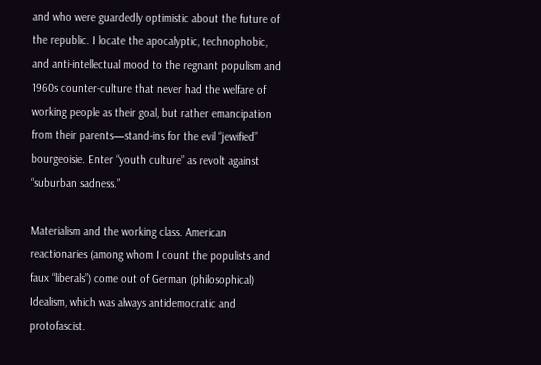and who were guardedly optimistic about the future of the republic. I locate the apocalyptic, technophobic, and anti-intellectual mood to the regnant populism and 1960s counter-culture that never had the welfare of working people as their goal, but rather emancipation from their parents—stand-ins for the evil “jewified” bourgeoisie. Enter “youth culture” as revolt against “suburban sadness.”

Materialism and the working class. American reactionaries (among whom I count the populists and faux “liberals”) come out of German (philosophical) Idealism, which was always antidemocratic and protofascist.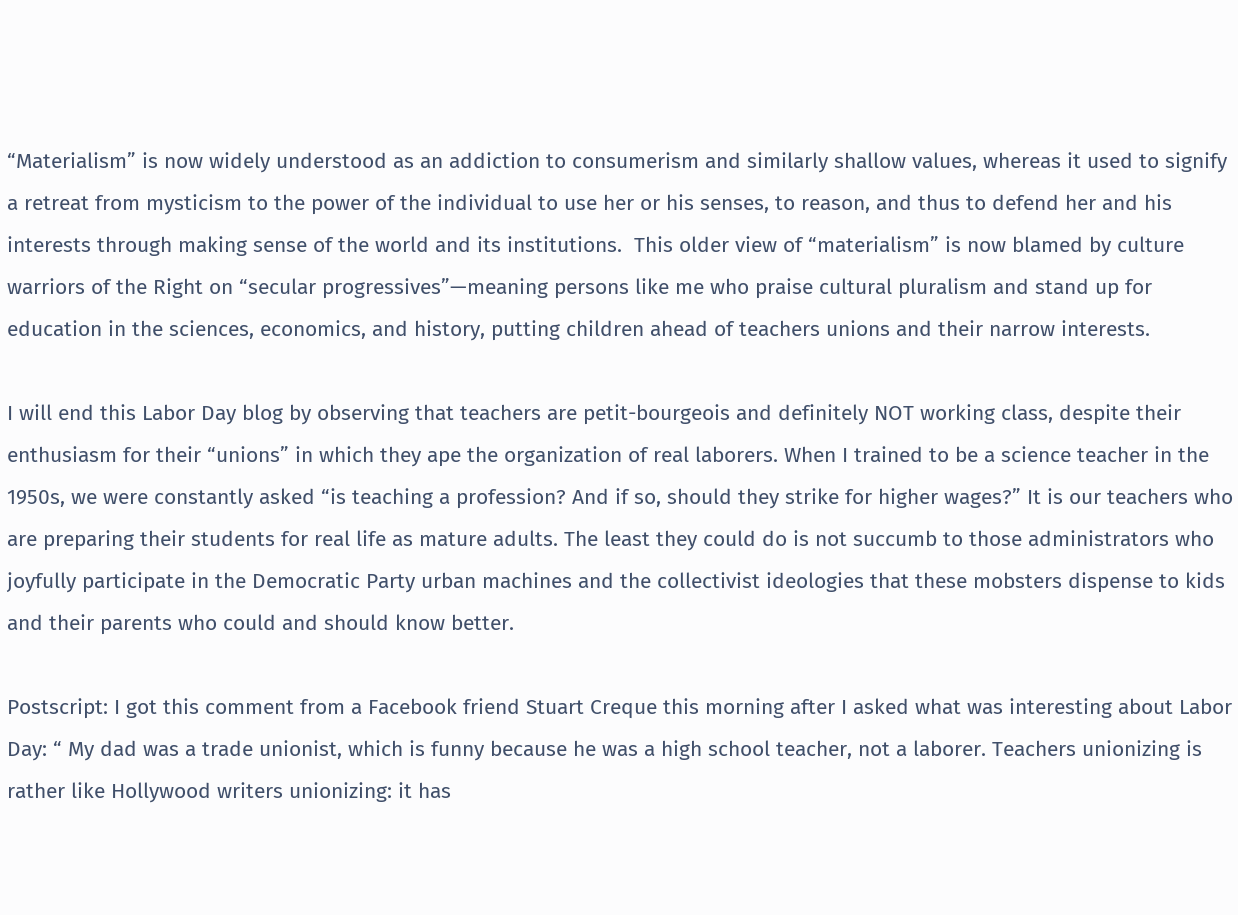“Materialism” is now widely understood as an addiction to consumerism and similarly shallow values, whereas it used to signify a retreat from mysticism to the power of the individual to use her or his senses, to reason, and thus to defend her and his interests through making sense of the world and its institutions.  This older view of “materialism” is now blamed by culture warriors of the Right on “secular progressives”—meaning persons like me who praise cultural pluralism and stand up for education in the sciences, economics, and history, putting children ahead of teachers unions and their narrow interests.

I will end this Labor Day blog by observing that teachers are petit-bourgeois and definitely NOT working class, despite their enthusiasm for their “unions” in which they ape the organization of real laborers. When I trained to be a science teacher in the 1950s, we were constantly asked “is teaching a profession? And if so, should they strike for higher wages?” It is our teachers who are preparing their students for real life as mature adults. The least they could do is not succumb to those administrators who joyfully participate in the Democratic Party urban machines and the collectivist ideologies that these mobsters dispense to kids and their parents who could and should know better.

Postscript: I got this comment from a Facebook friend Stuart Creque this morning after I asked what was interesting about Labor Day: “ My dad was a trade unionist, which is funny because he was a high school teacher, not a laborer. Teachers unionizing is rather like Hollywood writers unionizing: it has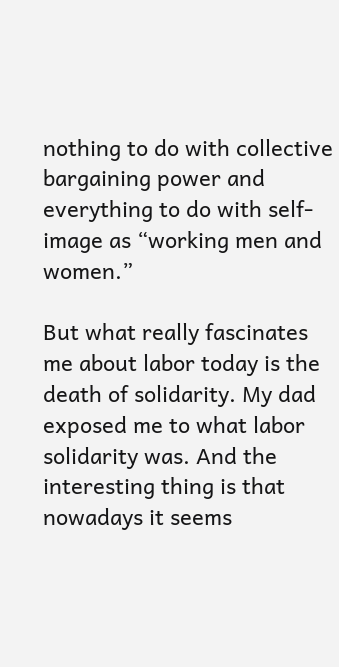nothing to do with collective bargaining power and everything to do with self-image as “working men and women.”

But what really fascinates me about labor today is the death of solidarity. My dad exposed me to what labor solidarity was. And the interesting thing is that nowadays it seems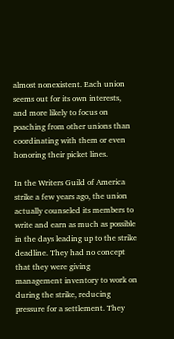almost nonexistent. Each union seems out for its own interests, and more likely to focus on poaching from other unions than coordinating with them or even honoring their picket lines.

In the Writers Guild of America strike a few years ago, the union actually counseled its members to write and earn as much as possible in the days leading up to the strike deadline. They had no concept that they were giving management inventory to work on during the strike, reducing pressure for a settlement. They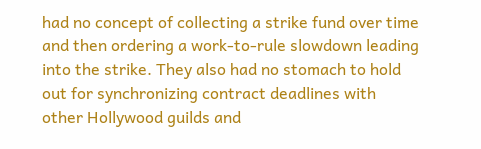had no concept of collecting a strike fund over time and then ordering a work-to-rule slowdown leading into the strike. They also had no stomach to hold out for synchronizing contract deadlines with other Hollywood guilds and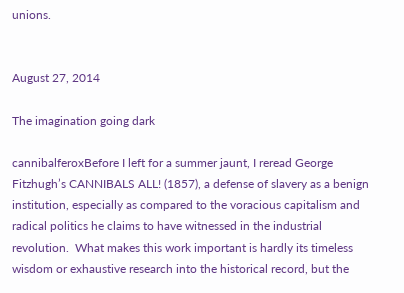unions.


August 27, 2014

The imagination going dark

cannibalferoxBefore I left for a summer jaunt, I reread George Fitzhugh’s CANNIBALS ALL! (1857), a defense of slavery as a benign institution, especially as compared to the voracious capitalism and radical politics he claims to have witnessed in the industrial revolution.  What makes this work important is hardly its timeless wisdom or exhaustive research into the historical record, but the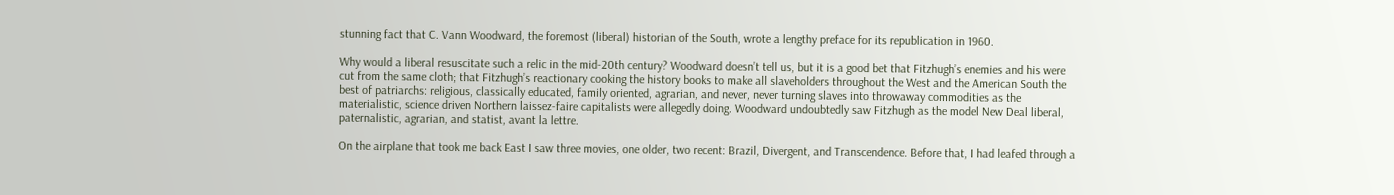stunning fact that C. Vann Woodward, the foremost (liberal) historian of the South, wrote a lengthy preface for its republication in 1960.

Why would a liberal resuscitate such a relic in the mid-20th century? Woodward doesn’t tell us, but it is a good bet that Fitzhugh’s enemies and his were cut from the same cloth; that Fitzhugh’s reactionary cooking the history books to make all slaveholders throughout the West and the American South the best of patriarchs: religious, classically educated, family oriented, agrarian, and never, never turning slaves into throwaway commodities as the materialistic, science driven Northern laissez-faire capitalists were allegedly doing. Woodward undoubtedly saw Fitzhugh as the model New Deal liberal, paternalistic, agrarian, and statist, avant la lettre.

On the airplane that took me back East I saw three movies, one older, two recent: Brazil, Divergent, and Transcendence. Before that, I had leafed through a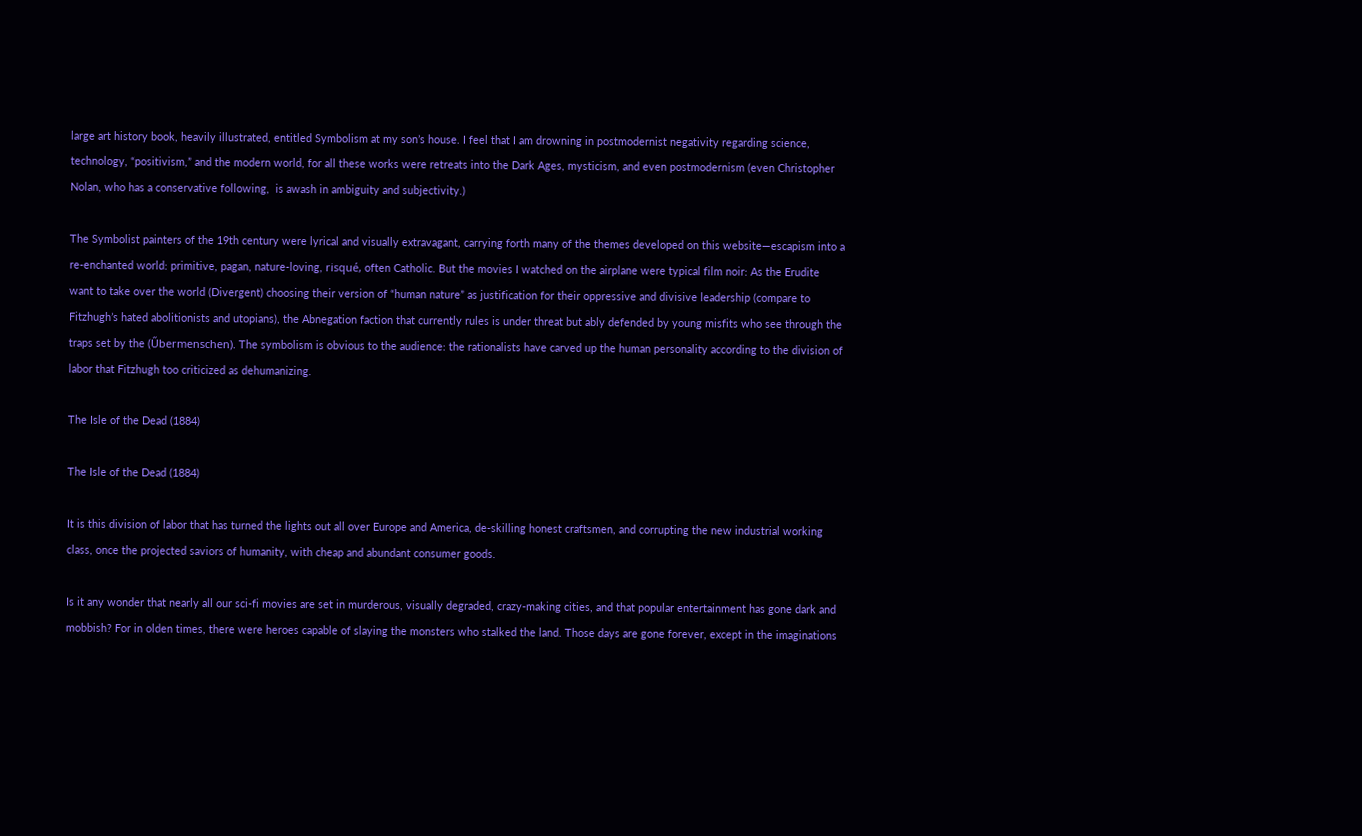large art history book, heavily illustrated, entitled Symbolism at my son’s house. I feel that I am drowning in postmodernist negativity regarding science, technology, “positivism,” and the modern world, for all these works were retreats into the Dark Ages, mysticism, and even postmodernism (even Christopher Nolan, who has a conservative following,  is awash in ambiguity and subjectivity.)

The Symbolist painters of the 19th century were lyrical and visually extravagant, carrying forth many of the themes developed on this website—escapism into a re-enchanted world: primitive, pagan, nature-loving, risqué, often Catholic. But the movies I watched on the airplane were typical film noir: As the Erudite want to take over the world (Divergent) choosing their version of “human nature” as justification for their oppressive and divisive leadership (compare to Fitzhugh’s hated abolitionists and utopians), the Abnegation faction that currently rules is under threat but ably defended by young misfits who see through the traps set by the (Űbermenschen). The symbolism is obvious to the audience: the rationalists have carved up the human personality according to the division of labor that Fitzhugh too criticized as dehumanizing.

The Isle of the Dead (1884)

The Isle of the Dead (1884)

It is this division of labor that has turned the lights out all over Europe and America, de-skilling honest craftsmen, and corrupting the new industrial working class, once the projected saviors of humanity, with cheap and abundant consumer goods.

Is it any wonder that nearly all our sci-fi movies are set in murderous, visually degraded, crazy-making cities, and that popular entertainment has gone dark and mobbish? For in olden times, there were heroes capable of slaying the monsters who stalked the land. Those days are gone forever, except in the imaginations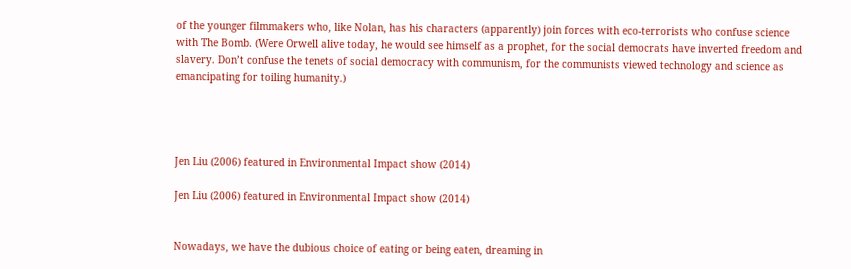of the younger filmmakers who, like Nolan, has his characters (apparently) join forces with eco-terrorists who confuse science with The Bomb. (Were Orwell alive today, he would see himself as a prophet, for the social democrats have inverted freedom and slavery. Don’t confuse the tenets of social democracy with communism, for the communists viewed technology and science as emancipating for toiling humanity.)




Jen Liu (2006) featured in Environmental Impact show (2014)

Jen Liu (2006) featured in Environmental Impact show (2014)


Nowadays, we have the dubious choice of eating or being eaten, dreaming in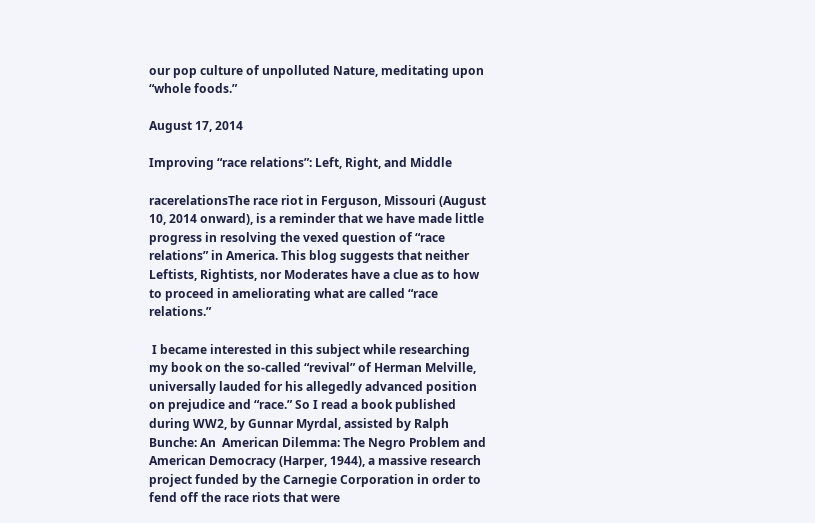our pop culture of unpolluted Nature, meditating upon “whole foods.”

August 17, 2014

Improving “race relations”: Left, Right, and Middle

racerelationsThe race riot in Ferguson, Missouri (August 10, 2014 onward), is a reminder that we have made little progress in resolving the vexed question of “race relations” in America. This blog suggests that neither Leftists, Rightists, nor Moderates have a clue as to how to proceed in ameliorating what are called “race relations.”

 I became interested in this subject while researching my book on the so-called “revival” of Herman Melville, universally lauded for his allegedly advanced position on prejudice and “race.” So I read a book published during WW2, by Gunnar Myrdal, assisted by Ralph Bunche: An  American Dilemma: The Negro Problem and American Democracy (Harper, 1944), a massive research project funded by the Carnegie Corporation in order to fend off the race riots that were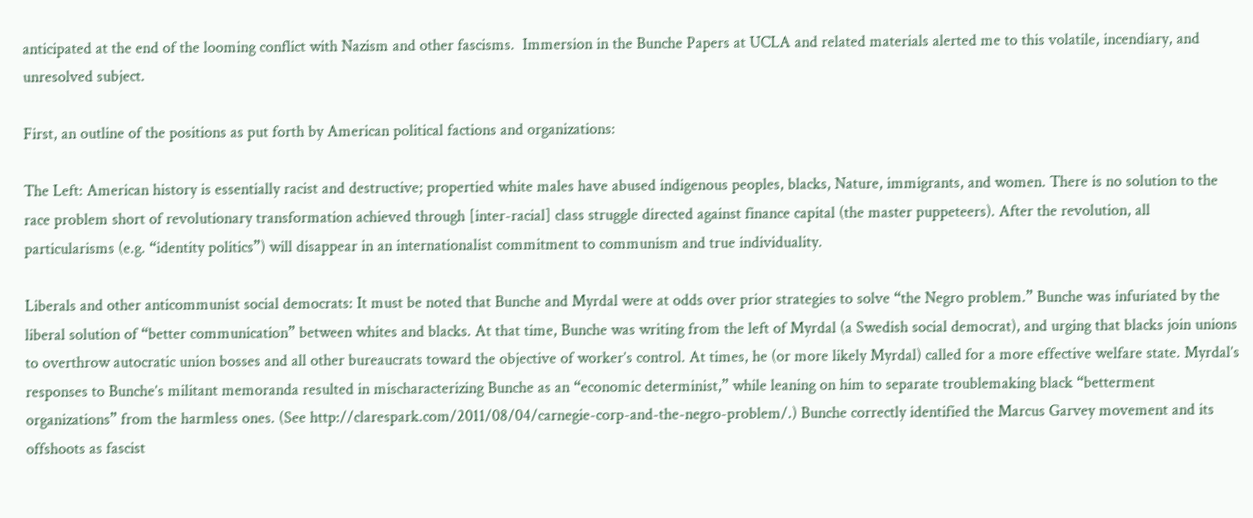anticipated at the end of the looming conflict with Nazism and other fascisms.  Immersion in the Bunche Papers at UCLA and related materials alerted me to this volatile, incendiary, and unresolved subject.

First, an outline of the positions as put forth by American political factions and organizations:

The Left: American history is essentially racist and destructive; propertied white males have abused indigenous peoples, blacks, Nature, immigrants, and women. There is no solution to the race problem short of revolutionary transformation achieved through [inter-racial] class struggle directed against finance capital (the master puppeteers). After the revolution, all particularisms (e.g. “identity politics”) will disappear in an internationalist commitment to communism and true individuality.

Liberals and other anticommunist social democrats: It must be noted that Bunche and Myrdal were at odds over prior strategies to solve “the Negro problem.” Bunche was infuriated by the liberal solution of “better communication” between whites and blacks. At that time, Bunche was writing from the left of Myrdal (a Swedish social democrat), and urging that blacks join unions to overthrow autocratic union bosses and all other bureaucrats toward the objective of worker’s control. At times, he (or more likely Myrdal) called for a more effective welfare state. Myrdal’s responses to Bunche’s militant memoranda resulted in mischaracterizing Bunche as an “economic determinist,” while leaning on him to separate troublemaking black “betterment organizations” from the harmless ones. (See http://clarespark.com/2011/08/04/carnegie-corp-and-the-negro-problem/.) Bunche correctly identified the Marcus Garvey movement and its offshoots as fascist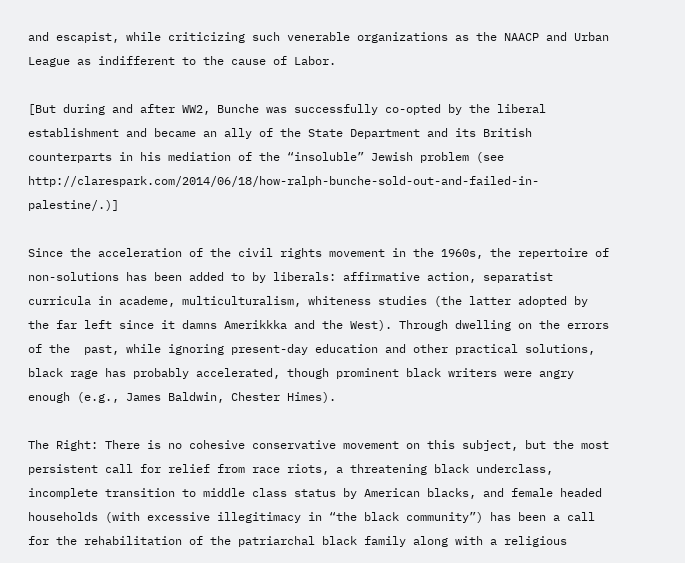and escapist, while criticizing such venerable organizations as the NAACP and Urban League as indifferent to the cause of Labor.

[But during and after WW2, Bunche was successfully co-opted by the liberal establishment and became an ally of the State Department and its British counterparts in his mediation of the “insoluble” Jewish problem (see http://clarespark.com/2014/06/18/how-ralph-bunche-sold-out-and-failed-in-palestine/.)]

Since the acceleration of the civil rights movement in the 1960s, the repertoire of non-solutions has been added to by liberals: affirmative action, separatist curricula in academe, multiculturalism, whiteness studies (the latter adopted by the far left since it damns Amerikkka and the West). Through dwelling on the errors of the  past, while ignoring present-day education and other practical solutions, black rage has probably accelerated, though prominent black writers were angry enough (e.g., James Baldwin, Chester Himes).

The Right: There is no cohesive conservative movement on this subject, but the most persistent call for relief from race riots, a threatening black underclass, incomplete transition to middle class status by American blacks, and female headed households (with excessive illegitimacy in “the black community”) has been a call for the rehabilitation of the patriarchal black family along with a religious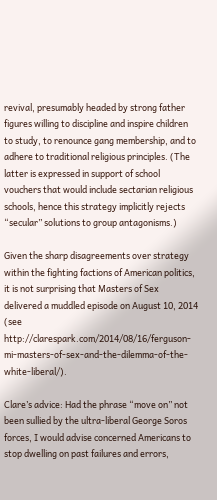revival, presumably headed by strong father figures willing to discipline and inspire children to study, to renounce gang membership, and to adhere to traditional religious principles. (The latter is expressed in support of school vouchers that would include sectarian religious schools, hence this strategy implicitly rejects “secular” solutions to group antagonisms.)

Given the sharp disagreements over strategy within the fighting factions of American politics, it is not surprising that Masters of Sex delivered a muddled episode on August 10, 2014 (see http://clarespark.com/2014/08/16/ferguson-mi-masters-of-sex-and-the-dilemma-of-the-white-liberal/).

Clare’s advice: Had the phrase “move on” not been sullied by the ultra-liberal George Soros forces, I would advise concerned Americans to stop dwelling on past failures and errors,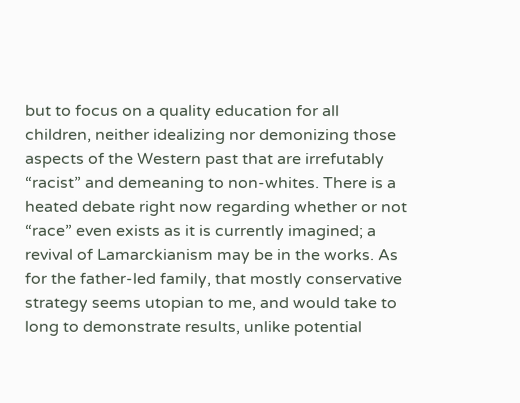but to focus on a quality education for all children, neither idealizing nor demonizing those aspects of the Western past that are irrefutably “racist” and demeaning to non-whites. There is a heated debate right now regarding whether or not “race” even exists as it is currently imagined; a revival of Lamarckianism may be in the works. As for the father-led family, that mostly conservative strategy seems utopian to me, and would take to long to demonstrate results, unlike potential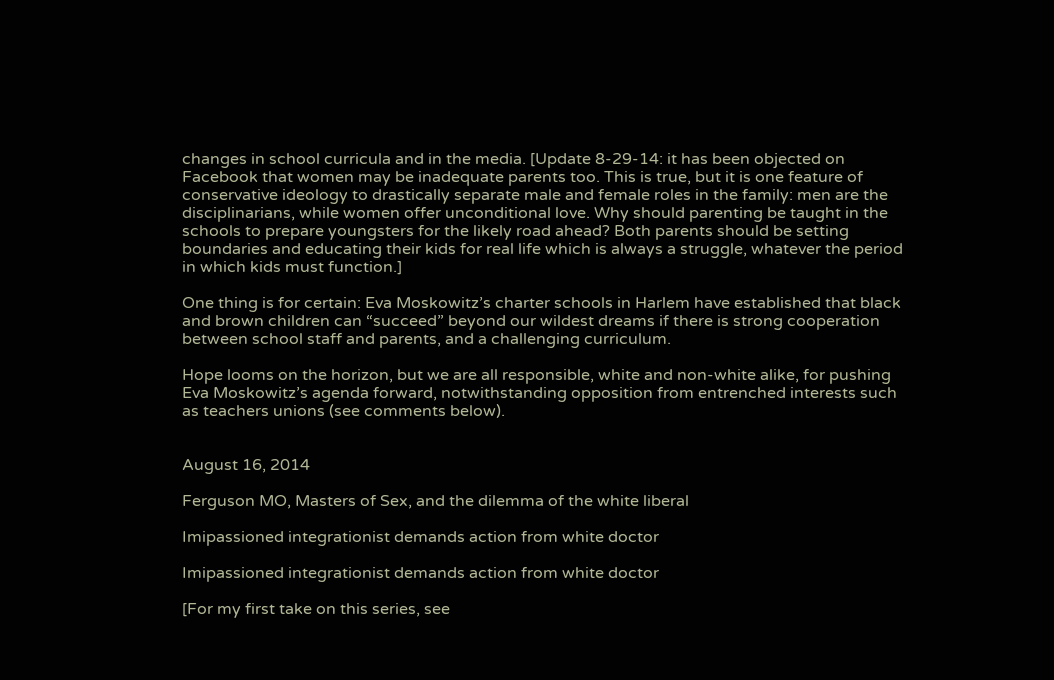changes in school curricula and in the media. [Update 8-29-14: it has been objected on Facebook that women may be inadequate parents too. This is true, but it is one feature of conservative ideology to drastically separate male and female roles in the family: men are the disciplinarians, while women offer unconditional love. Why should parenting be taught in the schools to prepare youngsters for the likely road ahead? Both parents should be setting boundaries and educating their kids for real life which is always a struggle, whatever the period in which kids must function.]

One thing is for certain: Eva Moskowitz’s charter schools in Harlem have established that black and brown children can “succeed” beyond our wildest dreams if there is strong cooperation between school staff and parents, and a challenging curriculum.

Hope looms on the horizon, but we are all responsible, white and non-white alike, for pushing Eva Moskowitz’s agenda forward, notwithstanding opposition from entrenched interests such as teachers unions (see comments below).


August 16, 2014

Ferguson MO, Masters of Sex, and the dilemma of the white liberal

Imipassioned integrationist demands action from white doctor

Imipassioned integrationist demands action from white doctor

[For my first take on this series, see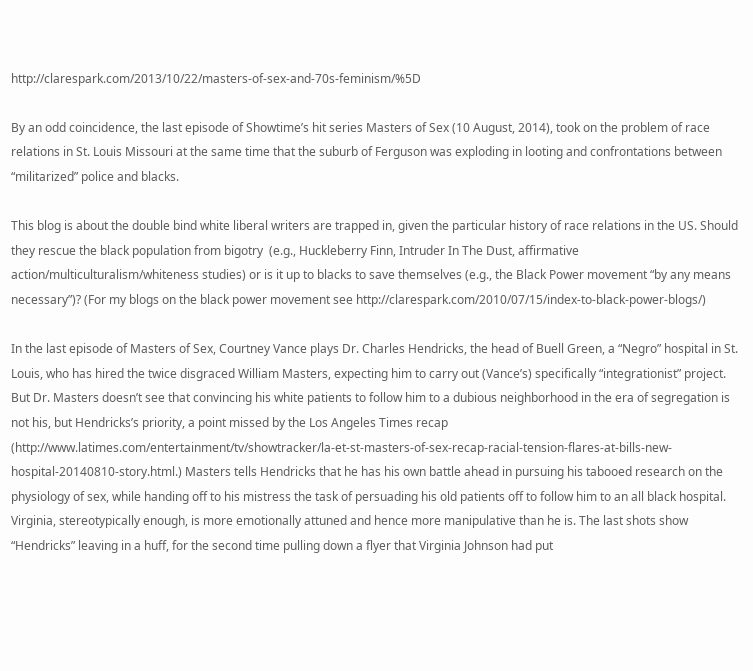http://clarespark.com/2013/10/22/masters-of-sex-and-70s-feminism/%5D

By an odd coincidence, the last episode of Showtime’s hit series Masters of Sex (10 August, 2014), took on the problem of race relations in St. Louis Missouri at the same time that the suburb of Ferguson was exploding in looting and confrontations between “militarized” police and blacks.

This blog is about the double bind white liberal writers are trapped in, given the particular history of race relations in the US. Should they rescue the black population from bigotry  (e.g., Huckleberry Finn, Intruder In The Dust, affirmative action/multiculturalism/whiteness studies) or is it up to blacks to save themselves (e.g., the Black Power movement “by any means necessary”)? (For my blogs on the black power movement see http://clarespark.com/2010/07/15/index-to-black-power-blogs/)

In the last episode of Masters of Sex, Courtney Vance plays Dr. Charles Hendricks, the head of Buell Green, a “Negro” hospital in St. Louis, who has hired the twice disgraced William Masters, expecting him to carry out (Vance’s) specifically “integrationist” project. But Dr. Masters doesn’t see that convincing his white patients to follow him to a dubious neighborhood in the era of segregation is not his, but Hendricks’s priority, a point missed by the Los Angeles Times recap (http://www.latimes.com/entertainment/tv/showtracker/la-et-st-masters-of-sex-recap-racial-tension-flares-at-bills-new-hospital-20140810-story.html.) Masters tells Hendricks that he has his own battle ahead in pursuing his tabooed research on the physiology of sex, while handing off to his mistress the task of persuading his old patients off to follow him to an all black hospital. Virginia, stereotypically enough, is more emotionally attuned and hence more manipulative than he is. The last shots show “Hendricks” leaving in a huff, for the second time pulling down a flyer that Virginia Johnson had put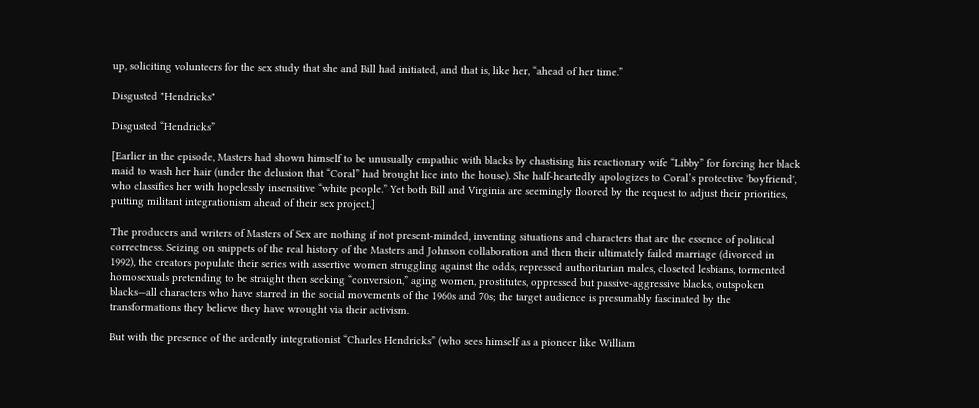up, soliciting volunteers for the sex study that she and Bill had initiated, and that is, like her, “ahead of her time.”

Disgusted "Hendricks"

Disgusted “Hendricks”

[Earlier in the episode, Masters had shown himself to be unusually empathic with blacks by chastising his reactionary wife “Libby” for forcing her black maid to wash her hair (under the delusion that “Coral” had brought lice into the house). She half-heartedly apologizes to Coral’s protective 'boyfriend', who classifies her with hopelessly insensitive “white people.” Yet both Bill and Virginia are seemingly floored by the request to adjust their priorities, putting militant integrationism ahead of their sex project.]

The producers and writers of Masters of Sex are nothing if not present-minded, inventing situations and characters that are the essence of political correctness. Seizing on snippets of the real history of the Masters and Johnson collaboration and then their ultimately failed marriage (divorced in 1992), the creators populate their series with assertive women struggling against the odds, repressed authoritarian males, closeted lesbians, tormented homosexuals pretending to be straight then seeking “conversion,” aging women, prostitutes, oppressed but passive-aggressive blacks, outspoken blacks—all characters who have starred in the social movements of the 1960s and 70s; the target audience is presumably fascinated by the transformations they believe they have wrought via their activism.

But with the presence of the ardently integrationist “Charles Hendricks” (who sees himself as a pioneer like William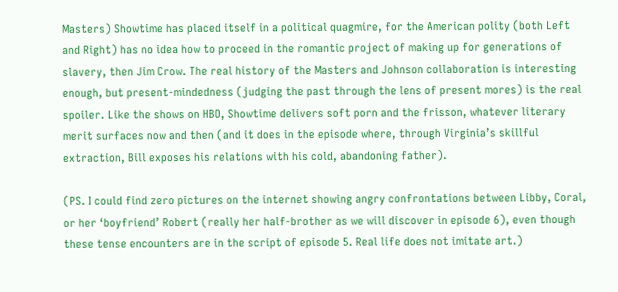Masters) Showtime has placed itself in a political quagmire, for the American polity (both Left and Right) has no idea how to proceed in the romantic project of making up for generations of slavery, then Jim Crow. The real history of the Masters and Johnson collaboration is interesting enough, but present-mindedness (judging the past through the lens of present mores) is the real spoiler. Like the shows on HBO, Showtime delivers soft porn and the frisson, whatever literary merit surfaces now and then (and it does in the episode where, through Virginia’s skillful extraction, Bill exposes his relations with his cold, abandoning father).

(PS. I could find zero pictures on the internet showing angry confrontations between Libby, Coral, or her ‘boyfriend’ Robert (really her half-brother as we will discover in episode 6), even though these tense encounters are in the script of episode 5. Real life does not imitate art.)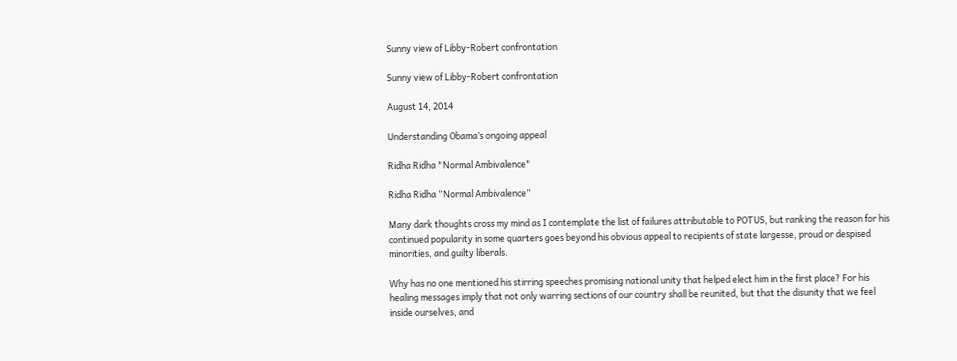Sunny view of Libby-Robert confrontation

Sunny view of Libby-Robert confrontation

August 14, 2014

Understanding Obama’s ongoing appeal

Ridha Ridha "Normal Ambivalence"

Ridha Ridha “Normal Ambivalence”

Many dark thoughts cross my mind as I contemplate the list of failures attributable to POTUS, but ranking the reason for his continued popularity in some quarters goes beyond his obvious appeal to recipients of state largesse, proud or despised minorities, and guilty liberals.

Why has no one mentioned his stirring speeches promising national unity that helped elect him in the first place? For his healing messages imply that not only warring sections of our country shall be reunited, but that the disunity that we feel inside ourselves, and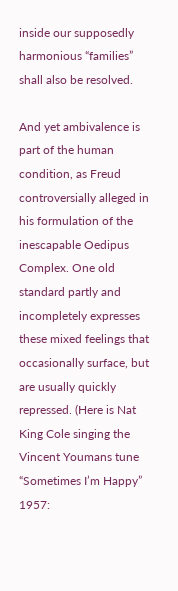inside our supposedly harmonious “families” shall also be resolved.

And yet ambivalence is part of the human condition, as Freud controversially alleged in his formulation of the inescapable Oedipus Complex. One old standard partly and incompletely expresses these mixed feelings that occasionally surface, but are usually quickly repressed. (Here is Nat King Cole singing the Vincent Youmans tune “Sometimes I’m Happy” 1957: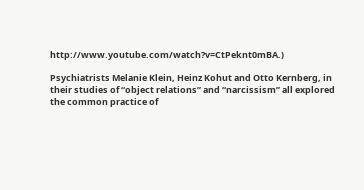http://www.youtube.com/watch?v=CtPeknt0mBA.)

Psychiatrists Melanie Klein, Heinz Kohut and Otto Kernberg, in their studies of “object relations” and “narcissism” all explored the common practice of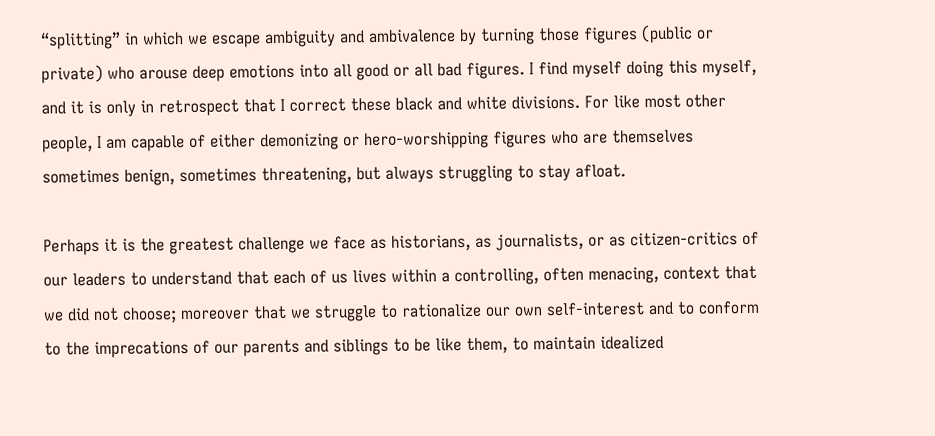“splitting” in which we escape ambiguity and ambivalence by turning those figures (public or private) who arouse deep emotions into all good or all bad figures. I find myself doing this myself, and it is only in retrospect that I correct these black and white divisions. For like most other people, I am capable of either demonizing or hero-worshipping figures who are themselves sometimes benign, sometimes threatening, but always struggling to stay afloat.

Perhaps it is the greatest challenge we face as historians, as journalists, or as citizen-critics of our leaders to understand that each of us lives within a controlling, often menacing, context that we did not choose; moreover that we struggle to rationalize our own self-interest and to conform to the imprecations of our parents and siblings to be like them, to maintain idealized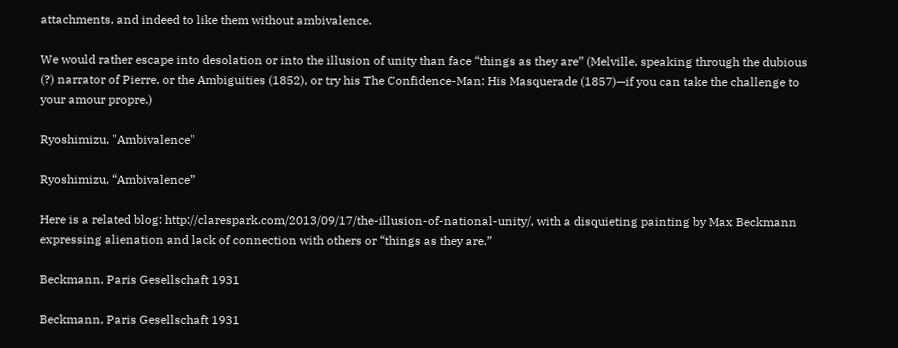attachments, and indeed to like them without ambivalence.

We would rather escape into desolation or into the illusion of unity than face “things as they are” (Melville, speaking through the dubious (?) narrator of Pierre, or the Ambiguities (1852), or try his The Confidence-Man: His Masquerade (1857)—if you can take the challenge to your amour propre.)

Ryoshimizu, "Ambivalence"

Ryoshimizu, “Ambivalence”

Here is a related blog: http://clarespark.com/2013/09/17/the-illusion-of-national-unity/, with a disquieting painting by Max Beckmann expressing alienation and lack of connection with others or “things as they are.”

Beckmann, Paris Gesellschaft 1931

Beckmann, Paris Gesellschaft 1931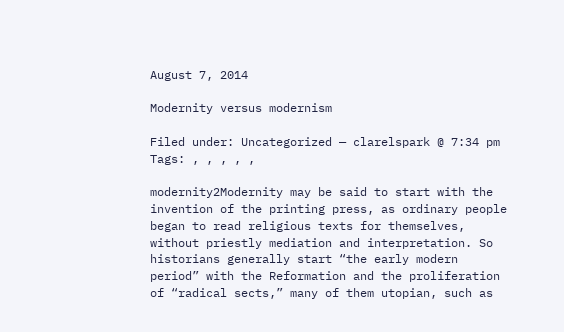August 7, 2014

Modernity versus modernism

Filed under: Uncategorized — clarelspark @ 7:34 pm
Tags: , , , , ,

modernity2Modernity may be said to start with the invention of the printing press, as ordinary people began to read religious texts for themselves, without priestly mediation and interpretation. So historians generally start “the early modern period” with the Reformation and the proliferation of “radical sects,” many of them utopian, such as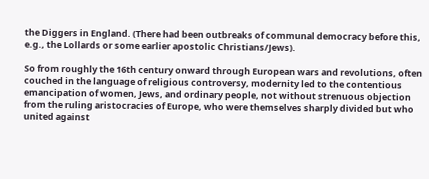the Diggers in England. (There had been outbreaks of communal democracy before this, e.g., the Lollards or some earlier apostolic Christians/Jews).

So from roughly the 16th century onward through European wars and revolutions, often couched in the language of religious controversy, modernity led to the contentious emancipation of women, Jews, and ordinary people, not without strenuous objection from the ruling aristocracies of Europe, who were themselves sharply divided but who united against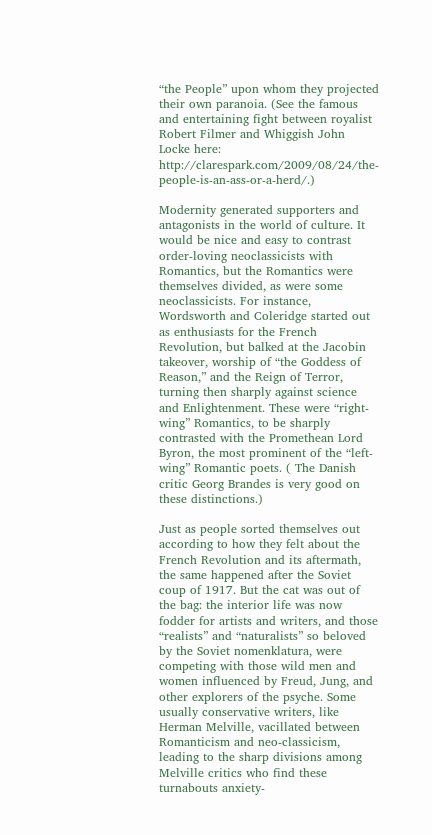“the People” upon whom they projected their own paranoia. (See the famous and entertaining fight between royalist Robert Filmer and Whiggish John Locke here: http://clarespark.com/2009/08/24/the-people-is-an-ass-or-a-herd/.)

Modernity generated supporters and antagonists in the world of culture. It would be nice and easy to contrast order-loving neoclassicists with Romantics, but the Romantics were themselves divided, as were some neoclassicists. For instance, Wordsworth and Coleridge started out as enthusiasts for the French Revolution, but balked at the Jacobin takeover, worship of “the Goddess of Reason,” and the Reign of Terror, turning then sharply against science and Enlightenment. These were “right-wing” Romantics, to be sharply contrasted with the Promethean Lord Byron, the most prominent of the “left-wing” Romantic poets. ( The Danish critic Georg Brandes is very good on these distinctions.)

Just as people sorted themselves out according to how they felt about the French Revolution and its aftermath, the same happened after the Soviet coup of 1917. But the cat was out of the bag: the interior life was now fodder for artists and writers, and those “realists” and “naturalists” so beloved by the Soviet nomenklatura, were competing with those wild men and women influenced by Freud, Jung, and other explorers of the psyche. Some usually conservative writers, like Herman Melville, vacillated between Romanticism and neo-classicism, leading to the sharp divisions among Melville critics who find these turnabouts anxiety-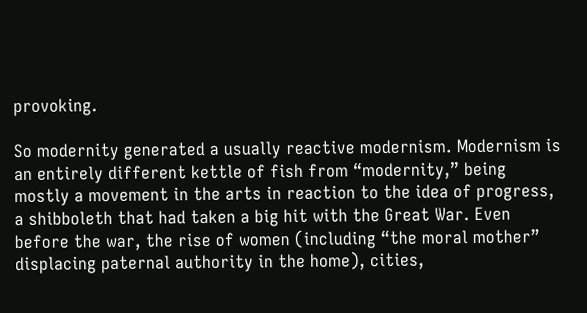provoking.

So modernity generated a usually reactive modernism. Modernism is an entirely different kettle of fish from “modernity,” being mostly a movement in the arts in reaction to the idea of progress, a shibboleth that had taken a big hit with the Great War. Even before the war, the rise of women (including “the moral mother” displacing paternal authority in the home), cities,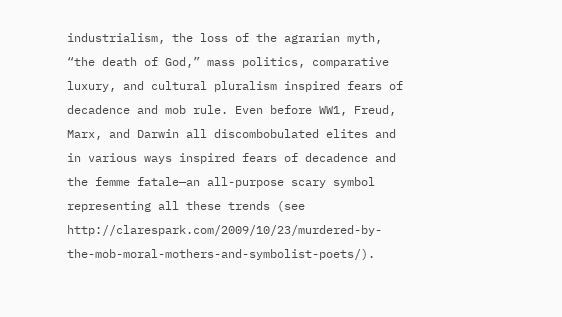industrialism, the loss of the agrarian myth, “the death of God,” mass politics, comparative luxury, and cultural pluralism inspired fears of decadence and mob rule. Even before WW1, Freud, Marx, and Darwin all discombobulated elites and in various ways inspired fears of decadence and the femme fatale—an all-purpose scary symbol representing all these trends (see http://clarespark.com/2009/10/23/murdered-by-the-mob-moral-mothers-and-symbolist-poets/).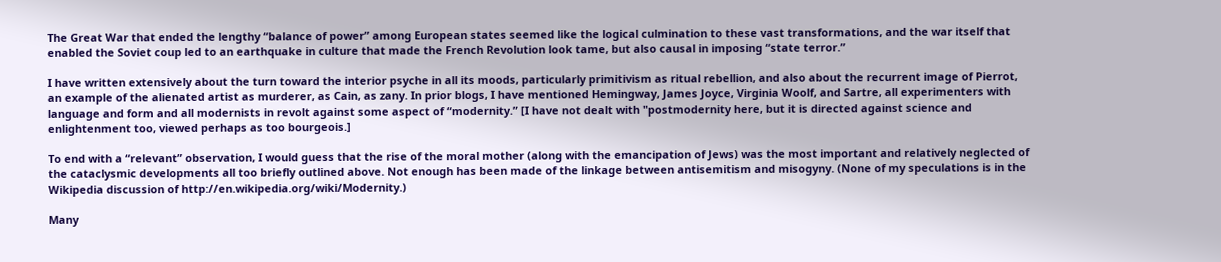The Great War that ended the lengthy “balance of power” among European states seemed like the logical culmination to these vast transformations, and the war itself that enabled the Soviet coup led to an earthquake in culture that made the French Revolution look tame, but also causal in imposing “state terror.”

I have written extensively about the turn toward the interior psyche in all its moods, particularly primitivism as ritual rebellion, and also about the recurrent image of Pierrot, an example of the alienated artist as murderer, as Cain, as zany. In prior blogs, I have mentioned Hemingway, James Joyce, Virginia Woolf, and Sartre, all experimenters with language and form and all modernists in revolt against some aspect of “modernity.” [I have not dealt with "postmodernity here, but it is directed against science and enlightenment too, viewed perhaps as too bourgeois.]

To end with a “relevant” observation, I would guess that the rise of the moral mother (along with the emancipation of Jews) was the most important and relatively neglected of the cataclysmic developments all too briefly outlined above. Not enough has been made of the linkage between antisemitism and misogyny. (None of my speculations is in the Wikipedia discussion of http://en.wikipedia.org/wiki/Modernity.)

Many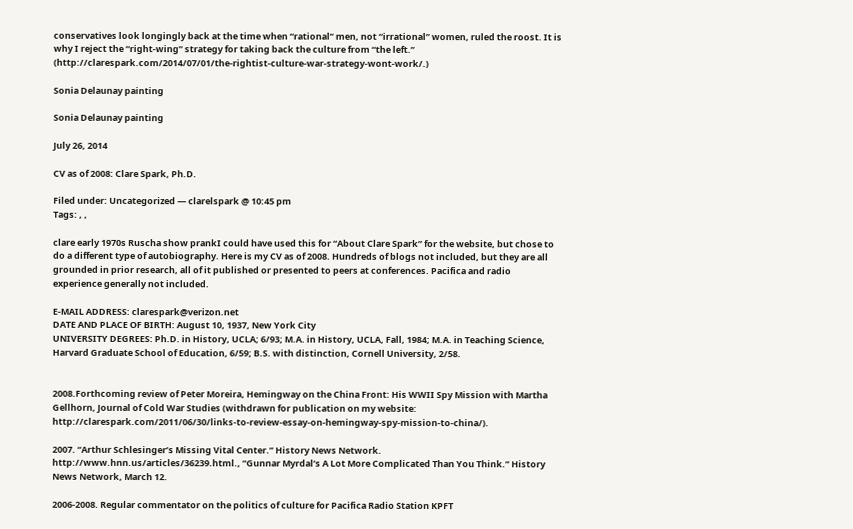conservatives look longingly back at the time when “rational” men, not “irrational” women, ruled the roost. It is why I reject the “right-wing” strategy for taking back the culture from “the left.” (http://clarespark.com/2014/07/01/the-rightist-culture-war-strategy-wont-work/.)

Sonia Delaunay painting

Sonia Delaunay painting

July 26, 2014

CV as of 2008: Clare Spark, Ph.D.

Filed under: Uncategorized — clarelspark @ 10:45 pm
Tags: , ,

clare early 1970s Ruscha show prankI could have used this for “About Clare Spark” for the website, but chose to do a different type of autobiography. Here is my CV as of 2008. Hundreds of blogs not included, but they are all grounded in prior research, all of it published or presented to peers at conferences. Pacifica and radio experience generally not included.

E-MAIL ADDRESS: clarespark@verizon.net
DATE AND PLACE OF BIRTH: August 10, 1937, New York City
UNIVERSITY DEGREES: Ph.D. in History, UCLA; 6/93; M.A. in History, UCLA, Fall, 1984; M.A. in Teaching Science, Harvard Graduate School of Education, 6/59; B.S. with distinction, Cornell University, 2/58.


2008.Forthcoming review of Peter Moreira, Hemingway on the China Front: His WWII Spy Mission with Martha Gellhorn, Journal of Cold War Studies (withdrawn for publication on my website: http://clarespark.com/2011/06/30/links-to-review-essay-on-hemingway-spy-mission-to-china/).

2007. “Arthur Schlesinger’s Missing Vital Center.” History News Network. http://www.hnn.us/articles/36239.html., “Gunnar Myrdal’s A Lot More Complicated Than You Think.” History News Network, March 12.

2006-2008. Regular commentator on the politics of culture for Pacifica Radio Station KPFT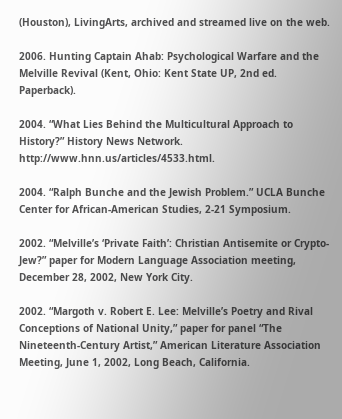(Houston), LivingArts, archived and streamed live on the web.

2006. Hunting Captain Ahab: Psychological Warfare and the Melville Revival (Kent, Ohio: Kent State UP, 2nd ed. Paperback).

2004. “What Lies Behind the Multicultural Approach to History?” History News Network. http://www.hnn.us/articles/4533.html.

2004. “Ralph Bunche and the Jewish Problem.” UCLA Bunche Center for African-American Studies, 2-21 Symposium.

2002. “Melville’s ‘Private Faith’: Christian Antisemite or Crypto-Jew?” paper for Modern Language Association meeting, December 28, 2002, New York City.

2002. “Margoth v. Robert E. Lee: Melville’s Poetry and Rival Conceptions of National Unity,” paper for panel “The Nineteenth-Century Artist,” American Literature Association Meeting, June 1, 2002, Long Beach, California.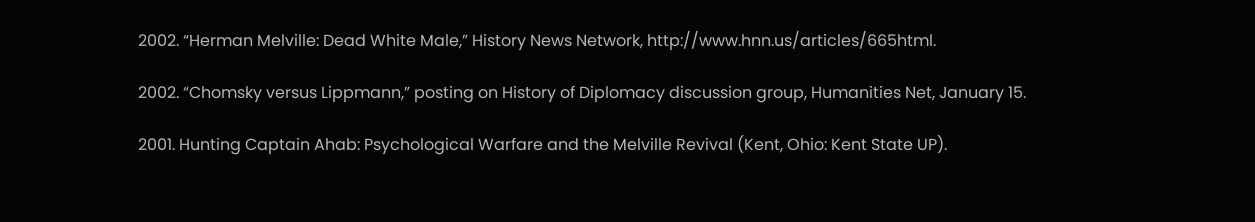2002. “Herman Melville: Dead White Male,” History News Network, http://www.hnn.us/articles/665html.

2002. “Chomsky versus Lippmann,” posting on History of Diplomacy discussion group, Humanities Net, January 15.

2001. Hunting Captain Ahab: Psychological Warfare and the Melville Revival (Kent, Ohio: Kent State UP).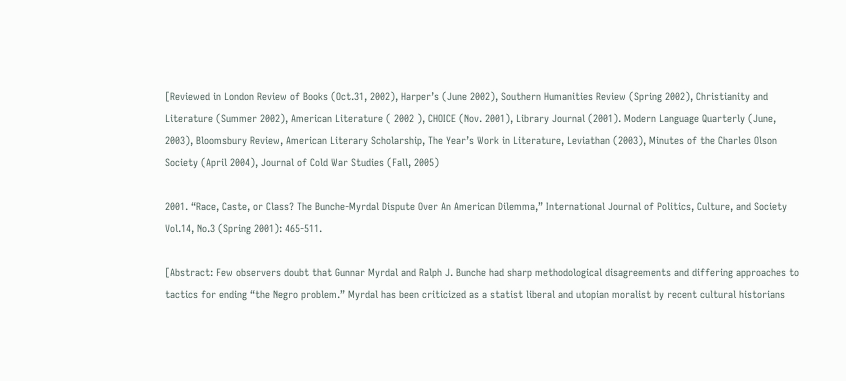[Reviewed in London Review of Books (Oct.31, 2002), Harper’s (June 2002), Southern Humanities Review (Spring 2002), Christianity and Literature (Summer 2002), American Literature ( 2002 ), CHOICE (Nov. 2001), Library Journal (2001). Modern Language Quarterly (June, 2003), Bloomsbury Review, American Literary Scholarship, The Year’s Work in Literature, Leviathan (2003), Minutes of the Charles Olson Society (April 2004), Journal of Cold War Studies (Fall, 2005)

2001. “Race, Caste, or Class? The Bunche-Myrdal Dispute Over An American Dilemma,” International Journal of Politics, Culture, and Society Vol.14, No.3 (Spring 2001): 465-511.

[Abstract: Few observers doubt that Gunnar Myrdal and Ralph J. Bunche had sharp methodological disagreements and differing approaches to tactics for ending “the Negro problem.” Myrdal has been criticized as a statist liberal and utopian moralist by recent cultural historians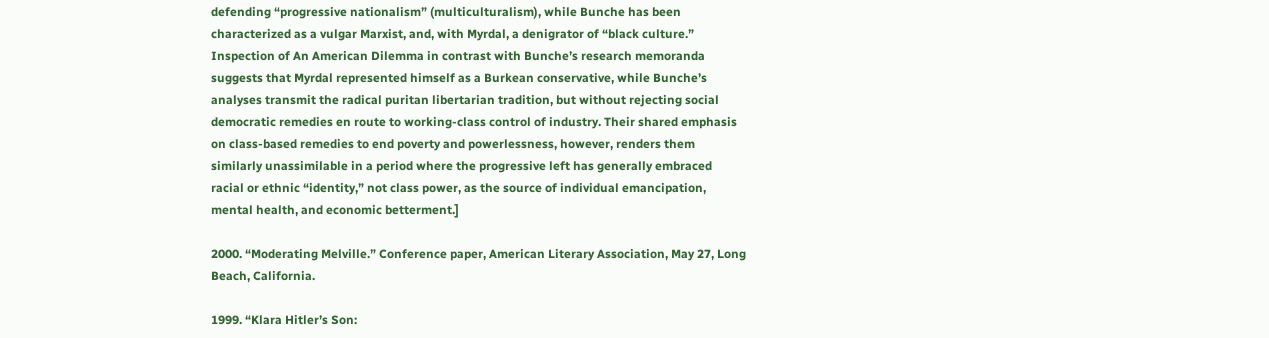defending “progressive nationalism” (multiculturalism), while Bunche has been characterized as a vulgar Marxist, and, with Myrdal, a denigrator of “black culture.” Inspection of An American Dilemma in contrast with Bunche’s research memoranda suggests that Myrdal represented himself as a Burkean conservative, while Bunche’s analyses transmit the radical puritan libertarian tradition, but without rejecting social democratic remedies en route to working-class control of industry. Their shared emphasis on class-based remedies to end poverty and powerlessness, however, renders them similarly unassimilable in a period where the progressive left has generally embraced racial or ethnic “identity,” not class power, as the source of individual emancipation, mental health, and economic betterment.]

2000. “Moderating Melville.” Conference paper, American Literary Association, May 27, Long Beach, California.

1999. “Klara Hitler’s Son: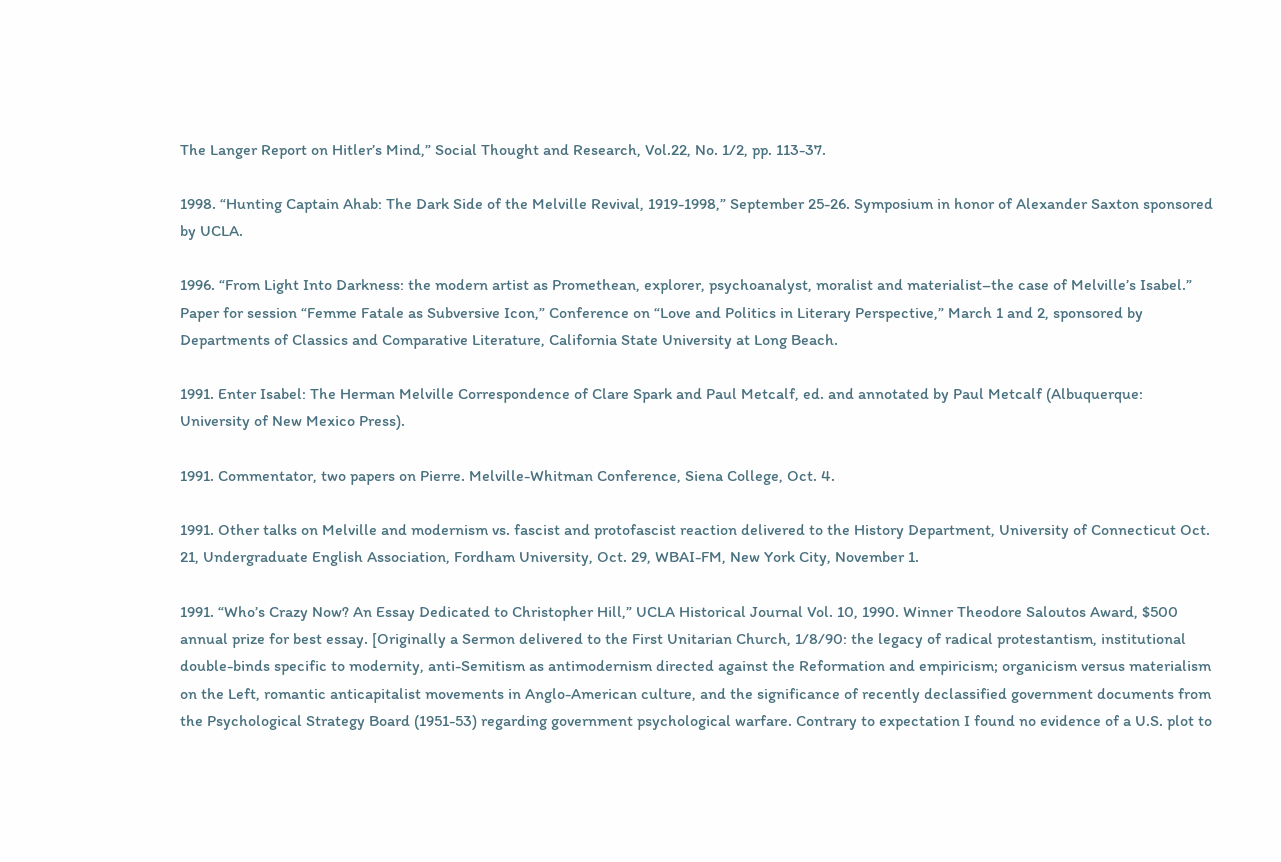The Langer Report on Hitler’s Mind,” Social Thought and Research, Vol.22, No. 1/2, pp. 113-37.

1998. “Hunting Captain Ahab: The Dark Side of the Melville Revival, 1919-1998,” September 25-26. Symposium in honor of Alexander Saxton sponsored by UCLA.

1996. “From Light Into Darkness: the modern artist as Promethean, explorer, psychoanalyst, moralist and materialist–the case of Melville’s Isabel.” Paper for session “Femme Fatale as Subversive Icon,” Conference on “Love and Politics in Literary Perspective,” March 1 and 2, sponsored by Departments of Classics and Comparative Literature, California State University at Long Beach.

1991. Enter Isabel: The Herman Melville Correspondence of Clare Spark and Paul Metcalf, ed. and annotated by Paul Metcalf (Albuquerque: University of New Mexico Press).

1991. Commentator, two papers on Pierre. Melville-Whitman Conference, Siena College, Oct. 4.

1991. Other talks on Melville and modernism vs. fascist and protofascist reaction delivered to the History Department, University of Connecticut Oct. 21, Undergraduate English Association, Fordham University, Oct. 29, WBAI-FM, New York City, November 1.

1991. “Who’s Crazy Now? An Essay Dedicated to Christopher Hill,” UCLA Historical Journal Vol. 10, 1990. Winner Theodore Saloutos Award, $500 annual prize for best essay. [Originally a Sermon delivered to the First Unitarian Church, 1/8/90: the legacy of radical protestantism, institutional double-binds specific to modernity, anti-Semitism as antimodernism directed against the Reformation and empiricism; organicism versus materialism on the Left, romantic anticapitalist movements in Anglo-American culture, and the significance of recently declassified government documents from the Psychological Strategy Board (1951-53) regarding government psychological warfare. Contrary to expectation I found no evidence of a U.S. plot to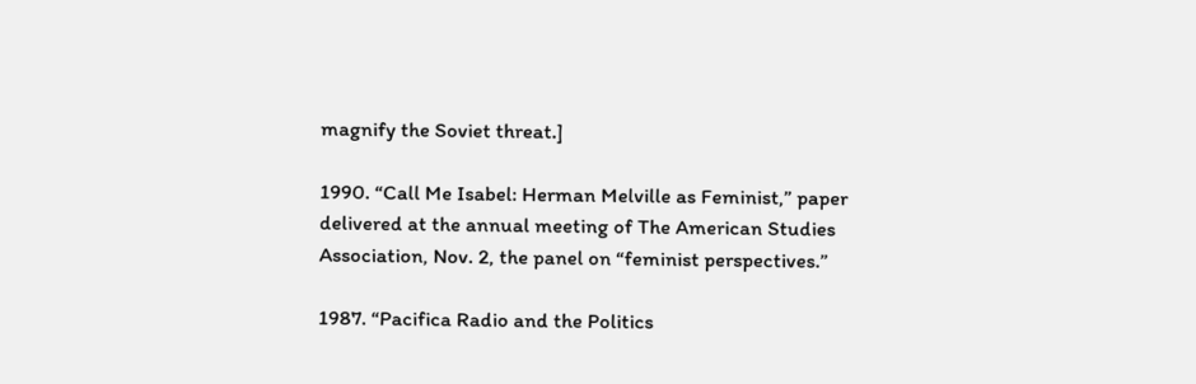magnify the Soviet threat.]

1990. “Call Me Isabel: Herman Melville as Feminist,” paper delivered at the annual meeting of The American Studies Association, Nov. 2, the panel on “feminist perspectives.”

1987. “Pacifica Radio and the Politics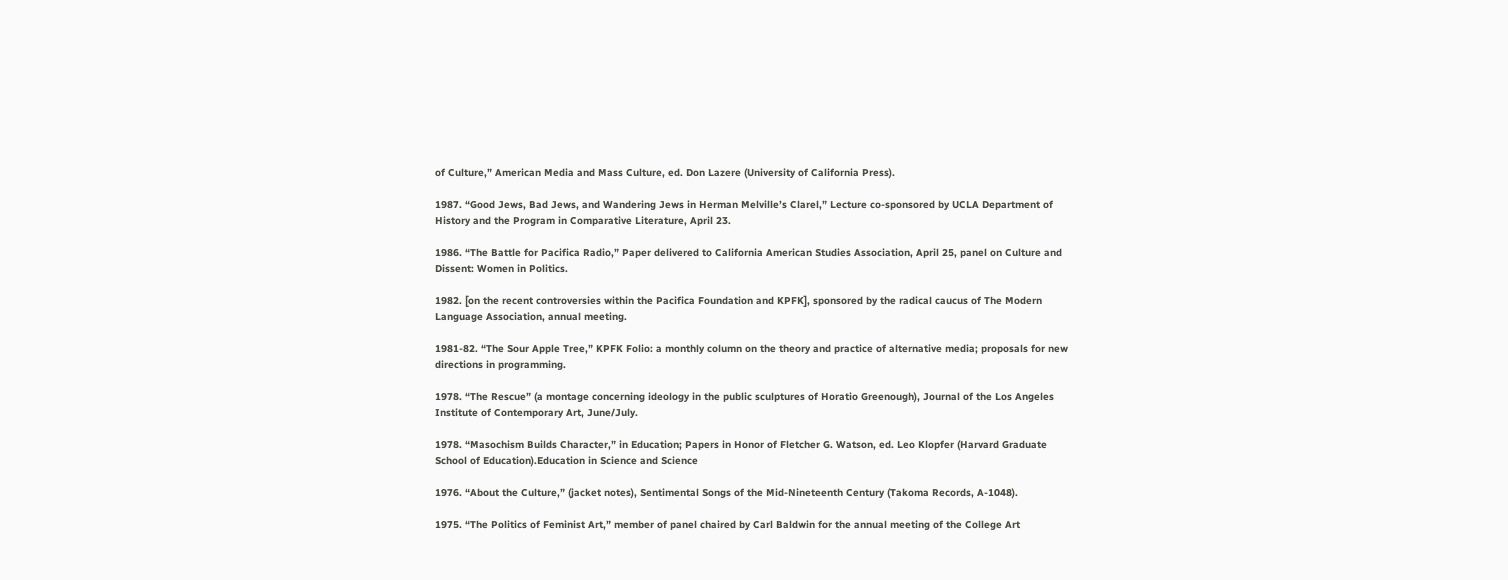of Culture,” American Media and Mass Culture, ed. Don Lazere (University of California Press).

1987. “Good Jews, Bad Jews, and Wandering Jews in Herman Melville’s Clarel,” Lecture co-sponsored by UCLA Department of History and the Program in Comparative Literature, April 23.

1986. “The Battle for Pacifica Radio,” Paper delivered to California American Studies Association, April 25, panel on Culture and Dissent: Women in Politics.

1982. [on the recent controversies within the Pacifica Foundation and KPFK], sponsored by the radical caucus of The Modern Language Association, annual meeting.

1981-82. “The Sour Apple Tree,” KPFK Folio: a monthly column on the theory and practice of alternative media; proposals for new directions in programming.

1978. “The Rescue” (a montage concerning ideology in the public sculptures of Horatio Greenough), Journal of the Los Angeles Institute of Contemporary Art, June/July.

1978. “Masochism Builds Character,” in Education; Papers in Honor of Fletcher G. Watson, ed. Leo Klopfer (Harvard Graduate School of Education).Education in Science and Science

1976. “About the Culture,” (jacket notes), Sentimental Songs of the Mid-Nineteenth Century (Takoma Records, A-1048).

1975. “The Politics of Feminist Art,” member of panel chaired by Carl Baldwin for the annual meeting of the College Art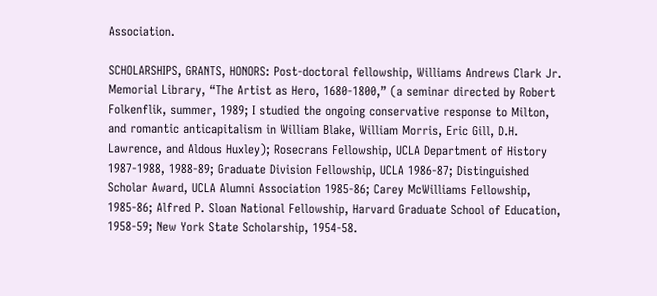Association.

SCHOLARSHIPS, GRANTS, HONORS: Post-doctoral fellowship, Williams Andrews Clark Jr. Memorial Library, “The Artist as Hero, 1680-1800,” (a seminar directed by Robert Folkenflik, summer, 1989; I studied the ongoing conservative response to Milton, and romantic anticapitalism in William Blake, William Morris, Eric Gill, D.H. Lawrence, and Aldous Huxley); Rosecrans Fellowship, UCLA Department of History 1987-1988, 1988-89; Graduate Division Fellowship, UCLA 1986-87; Distinguished Scholar Award, UCLA Alumni Association 1985-86; Carey McWilliams Fellowship, 1985-86; Alfred P. Sloan National Fellowship, Harvard Graduate School of Education, 1958-59; New York State Scholarship, 1954-58.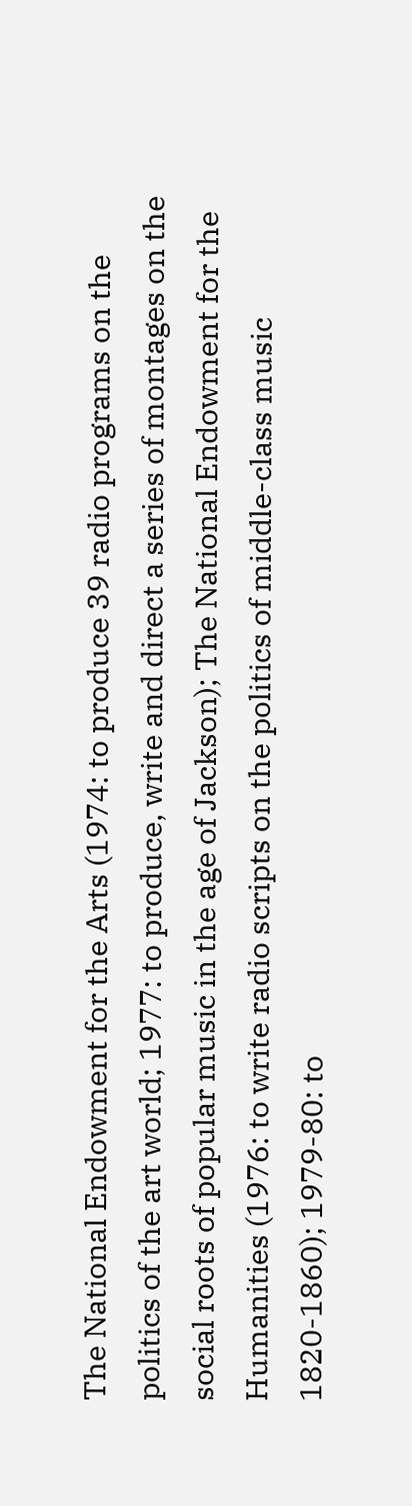The National Endowment for the Arts (1974: to produce 39 radio programs on the politics of the art world; 1977: to produce, write and direct a series of montages on the social roots of popular music in the age of Jackson); The National Endowment for the Humanities (1976: to write radio scripts on the politics of middle-class music 1820-1860); 1979-80: to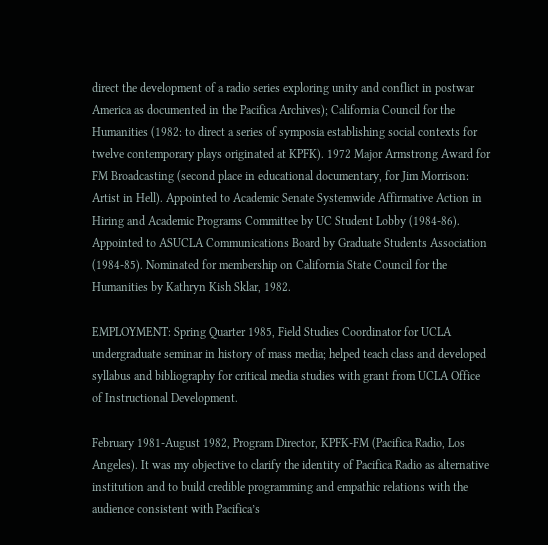direct the development of a radio series exploring unity and conflict in postwar America as documented in the Pacifica Archives); California Council for the Humanities (1982: to direct a series of symposia establishing social contexts for twelve contemporary plays originated at KPFK). 1972 Major Armstrong Award for FM Broadcasting (second place in educational documentary, for Jim Morrison: Artist in Hell). Appointed to Academic Senate Systemwide Affirmative Action in Hiring and Academic Programs Committee by UC Student Lobby (1984-86). Appointed to ASUCLA Communications Board by Graduate Students Association (1984-85). Nominated for membership on California State Council for the Humanities by Kathryn Kish Sklar, 1982.

EMPLOYMENT: Spring Quarter 1985, Field Studies Coordinator for UCLA undergraduate seminar in history of mass media; helped teach class and developed syllabus and bibliography for critical media studies with grant from UCLA Office of Instructional Development.

February 1981-August 1982, Program Director, KPFK-FM (Pacifica Radio, Los Angeles). It was my objective to clarify the identity of Pacifica Radio as alternative institution and to build credible programming and empathic relations with the audience consistent with Pacifica’s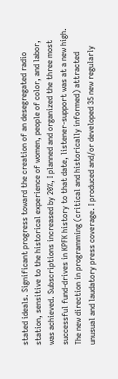stated ideals. Significant progress toward the creation of an desegregated radio station, sensitive to the historical experience of women, people of color, and labor, was achieved. Subscriptions increased by 20%, I planned and organized the three most successful fund-drives in KPFK history to that date, listener-support was at a new high. The new direction in programming (critical and historically informed) attracted unusual and laudatory press coverage. I produced and/or developed 35 new regularly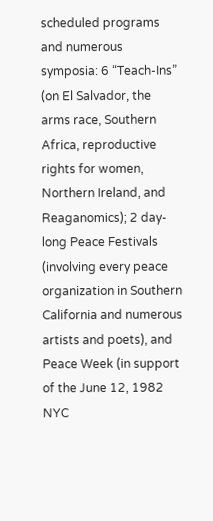scheduled programs and numerous symposia: 6 “Teach-Ins” (on El Salvador, the arms race, Southern Africa, reproductive rights for women, Northern Ireland, and Reaganomics); 2 day-long Peace Festivals (involving every peace organization in Southern California and numerous artists and poets), and Peace Week (in support of the June 12, 1982 NYC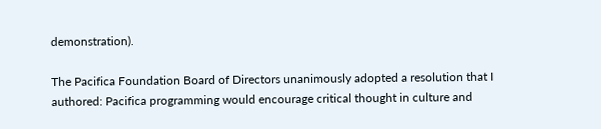demonstration).

The Pacifica Foundation Board of Directors unanimously adopted a resolution that I authored: Pacifica programming would encourage critical thought in culture and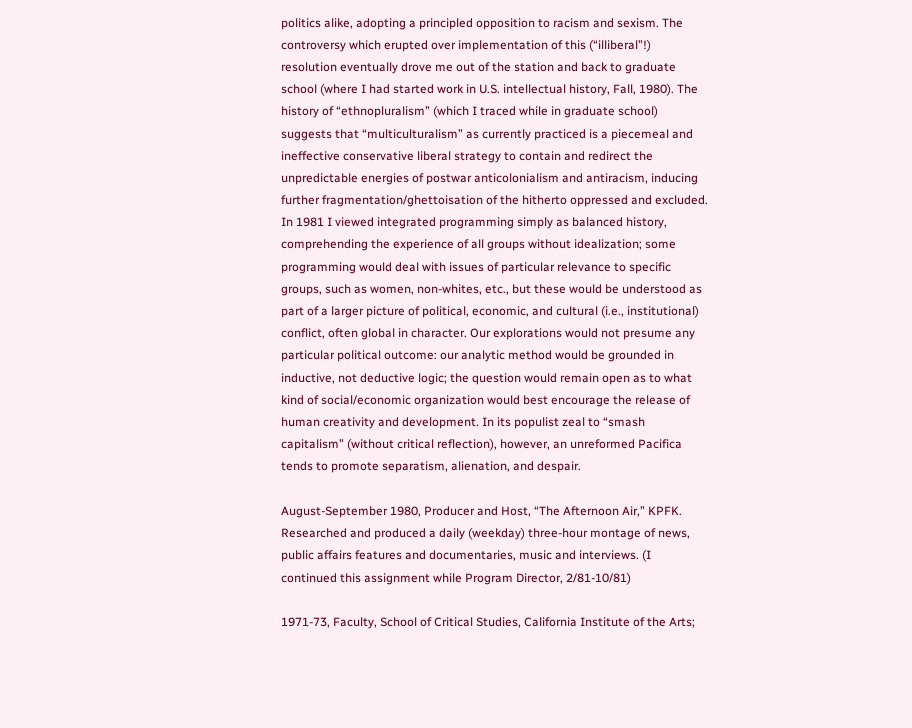politics alike, adopting a principled opposition to racism and sexism. The controversy which erupted over implementation of this (“illiberal”!) resolution eventually drove me out of the station and back to graduate school (where I had started work in U.S. intellectual history, Fall, 1980). The history of “ethnopluralism” (which I traced while in graduate school) suggests that “multiculturalism” as currently practiced is a piecemeal and ineffective conservative liberal strategy to contain and redirect the unpredictable energies of postwar anticolonialism and antiracism, inducing further fragmentation/ghettoisation of the hitherto oppressed and excluded. In 1981 I viewed integrated programming simply as balanced history, comprehending the experience of all groups without idealization; some programming would deal with issues of particular relevance to specific groups, such as women, non-whites, etc., but these would be understood as part of a larger picture of political, economic, and cultural (i.e., institutional) conflict, often global in character. Our explorations would not presume any particular political outcome: our analytic method would be grounded in inductive, not deductive logic; the question would remain open as to what kind of social/economic organization would best encourage the release of human creativity and development. In its populist zeal to “smash capitalism” (without critical reflection), however, an unreformed Pacifica tends to promote separatism, alienation, and despair.

August-September 1980, Producer and Host, “The Afternoon Air,” KPFK. Researched and produced a daily (weekday) three-hour montage of news, public affairs features and documentaries, music and interviews. (I continued this assignment while Program Director, 2/81-10/81)

1971-73, Faculty, School of Critical Studies, California Institute of the Arts;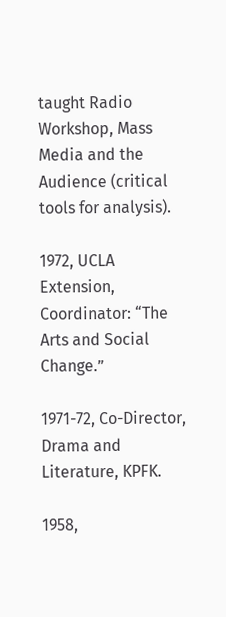taught Radio Workshop, Mass Media and the Audience (critical tools for analysis).

1972, UCLA Extension, Coordinator: “The Arts and Social Change.”

1971-72, Co-Director, Drama and Literature, KPFK.

1958,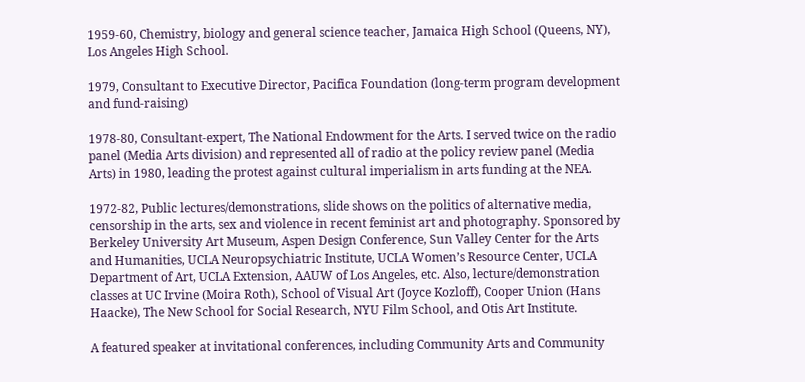1959-60, Chemistry, biology and general science teacher, Jamaica High School (Queens, NY), Los Angeles High School.

1979, Consultant to Executive Director, Pacifica Foundation (long-term program development and fund-raising)

1978-80, Consultant-expert, The National Endowment for the Arts. I served twice on the radio panel (Media Arts division) and represented all of radio at the policy review panel (Media Arts) in 1980, leading the protest against cultural imperialism in arts funding at the NEA.

1972-82, Public lectures/demonstrations, slide shows on the politics of alternative media, censorship in the arts, sex and violence in recent feminist art and photography. Sponsored by Berkeley University Art Museum, Aspen Design Conference, Sun Valley Center for the Arts and Humanities, UCLA Neuropsychiatric Institute, UCLA Women’s Resource Center, UCLA Department of Art, UCLA Extension, AAUW of Los Angeles, etc. Also, lecture/demonstration classes at UC Irvine (Moira Roth), School of Visual Art (Joyce Kozloff), Cooper Union (Hans Haacke), The New School for Social Research, NYU Film School, and Otis Art Institute.

A featured speaker at invitational conferences, including Community Arts and Community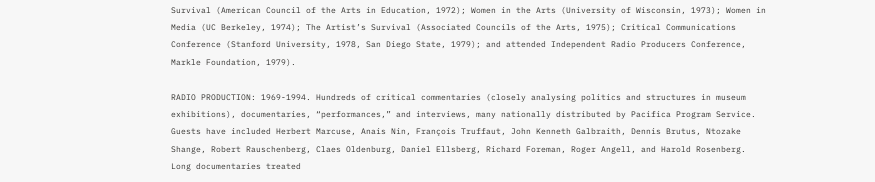Survival (American Council of the Arts in Education, 1972); Women in the Arts (University of Wisconsin, 1973); Women in Media (UC Berkeley, 1974); The Artist’s Survival (Associated Councils of the Arts, 1975); Critical Communications Conference (Stanford University, 1978, San Diego State, 1979); and attended Independent Radio Producers Conference, Markle Foundation, 1979).

RADIO PRODUCTION: 1969-1994. Hundreds of critical commentaries (closely analysing politics and structures in museum exhibitions), documentaries, “performances,” and interviews, many nationally distributed by Pacifica Program Service. Guests have included Herbert Marcuse, Anais Nin, François Truffaut, John Kenneth Galbraith, Dennis Brutus, Ntozake Shange, Robert Rauschenberg, Claes Oldenburg, Daniel Ellsberg, Richard Foreman, Roger Angell, and Harold Rosenberg. Long documentaries treated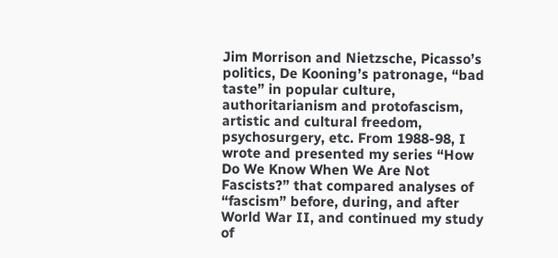Jim Morrison and Nietzsche, Picasso’s politics, De Kooning’s patronage, “bad taste” in popular culture, authoritarianism and protofascism, artistic and cultural freedom, psychosurgery, etc. From 1988-98, I wrote and presented my series “How Do We Know When We Are Not Fascists?” that compared analyses of “fascism” before, during, and after World War II, and continued my study of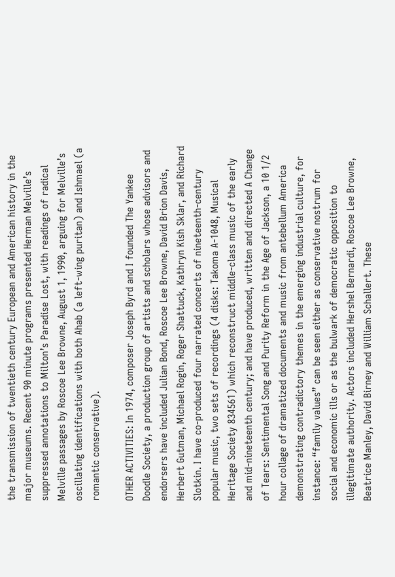the transmission of twentieth century European and American history in the major museums. Recent 90 minute programs presented Herman Melville’s suppressed annotations to Milton’s Paradise Lost, with readings of radical Melville passages by Roscoe Lee Browne, August 1, 1990, arguing for Melville’s oscillating identifications with both Ahab (a left-wing puritan) and Ishmael (a romantic conservative).

OTHER ACTIVITIES: In 1974, composer Joseph Byrd and I founded The Yankee Doodle Society, a production group of artists and scholars whose advisors and endorsers have included Julian Bond, Roscoe Lee Browne, David Brion Davis, Herbert Gutman, Michael Rogin, Roger Shattuck, Kathryn Kish Sklar, and Richard Slotkin. I have co-produced four narrated concerts of nineteenth-century popular music, two sets of recordings (4 disks: Takoma A-1048, Musical Heritage Society 834561) which reconstruct middle-class music of the early and mid-nineteenth century; and have produced, written and directed A Change of Tears: Sentimental Song and Purity Reform in the Age of Jackson, a 10 1/2 hour collage of dramatized documents and music from antebellum America demonstrating contradictory themes in the emerging industrial culture, for instance: “family values” can be seen either as conservative nostrum for social and economic ills or as the bulwark of democratic opposition to illegitimate authority. Actors included Hershel Bernardi, Roscoe Lee Browne, Beatrice Manley, David Birney and William Schallert. These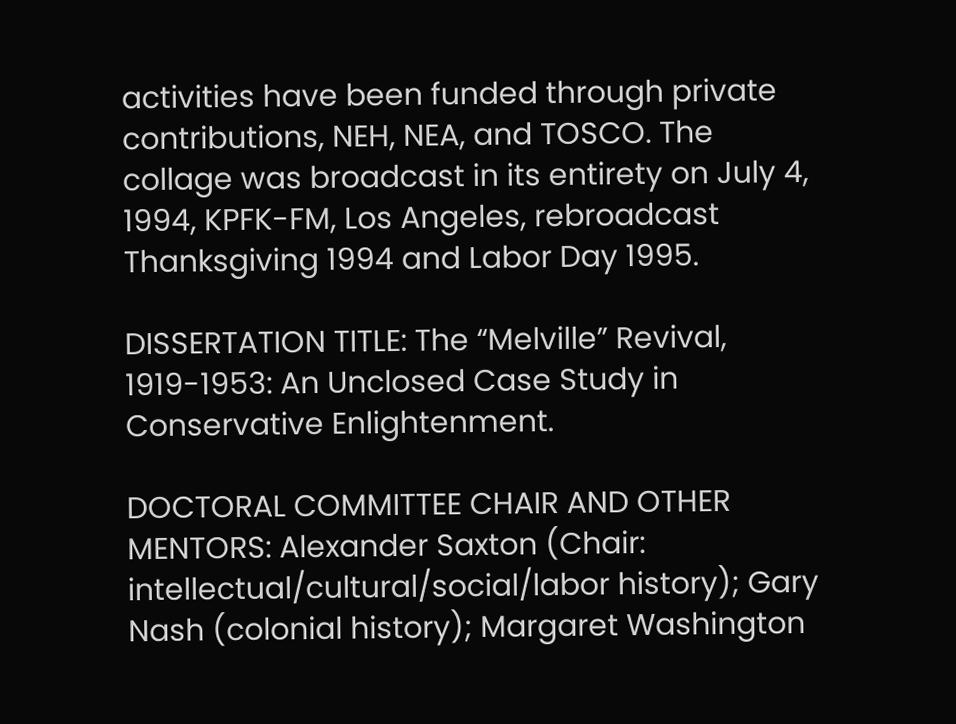activities have been funded through private contributions, NEH, NEA, and TOSCO. The collage was broadcast in its entirety on July 4, 1994, KPFK-FM, Los Angeles, rebroadcast Thanksgiving 1994 and Labor Day 1995.

DISSERTATION TITLE: The “Melville” Revival, 1919-1953: An Unclosed Case Study in Conservative Enlightenment.

DOCTORAL COMMITTEE CHAIR AND OTHER MENTORS: Alexander Saxton (Chair: intellectual/cultural/social/labor history); Gary Nash (colonial history); Margaret Washington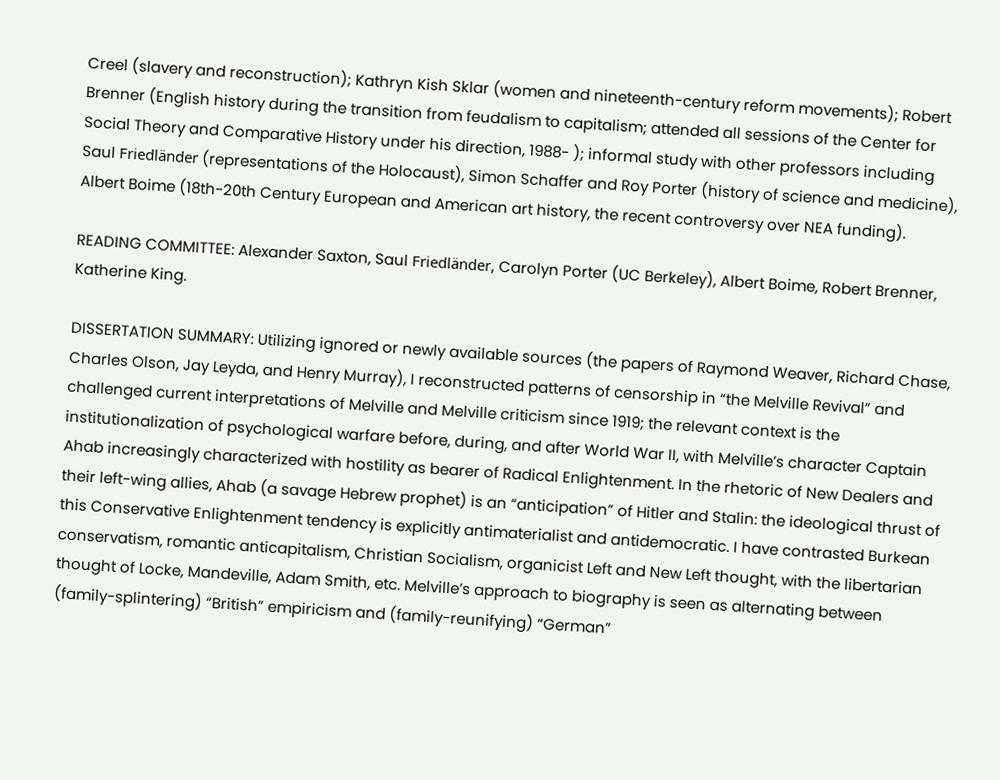Creel (slavery and reconstruction); Kathryn Kish Sklar (women and nineteenth-century reform movements); Robert Brenner (English history during the transition from feudalism to capitalism; attended all sessions of the Center for Social Theory and Comparative History under his direction, 1988- ); informal study with other professors including Saul Friedländer (representations of the Holocaust), Simon Schaffer and Roy Porter (history of science and medicine), Albert Boime (18th-20th Century European and American art history, the recent controversy over NEA funding).

READING COMMITTEE: Alexander Saxton, Saul Friedländer, Carolyn Porter (UC Berkeley), Albert Boime, Robert Brenner, Katherine King.

DISSERTATION SUMMARY: Utilizing ignored or newly available sources (the papers of Raymond Weaver, Richard Chase, Charles Olson, Jay Leyda, and Henry Murray), I reconstructed patterns of censorship in “the Melville Revival” and challenged current interpretations of Melville and Melville criticism since 1919; the relevant context is the institutionalization of psychological warfare before, during, and after World War II, with Melville’s character Captain Ahab increasingly characterized with hostility as bearer of Radical Enlightenment. In the rhetoric of New Dealers and their left-wing allies, Ahab (a savage Hebrew prophet) is an “anticipation” of Hitler and Stalin: the ideological thrust of this Conservative Enlightenment tendency is explicitly antimaterialist and antidemocratic. I have contrasted Burkean conservatism, romantic anticapitalism, Christian Socialism, organicist Left and New Left thought, with the libertarian thought of Locke, Mandeville, Adam Smith, etc. Melville’s approach to biography is seen as alternating between (family-splintering) “British” empiricism and (family-reunifying) “German”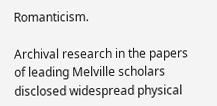Romanticism.

Archival research in the papers of leading Melville scholars disclosed widespread physical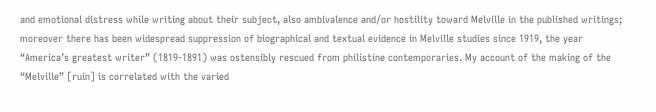and emotional distress while writing about their subject, also ambivalence and/or hostility toward Melville in the published writings; moreover there has been widespread suppression of biographical and textual evidence in Melville studies since 1919, the year “America’s greatest writer” (1819-1891) was ostensibly rescued from philistine contemporaries. My account of the making of the “Melville” [ruin] is correlated with the varied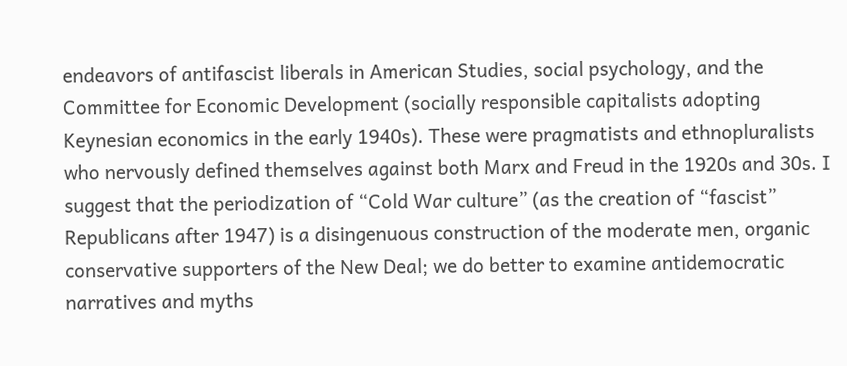endeavors of antifascist liberals in American Studies, social psychology, and the Committee for Economic Development (socially responsible capitalists adopting Keynesian economics in the early 1940s). These were pragmatists and ethnopluralists who nervously defined themselves against both Marx and Freud in the 1920s and 30s. I suggest that the periodization of “Cold War culture” (as the creation of “fascist” Republicans after 1947) is a disingenuous construction of the moderate men, organic conservative supporters of the New Deal; we do better to examine antidemocratic narratives and myths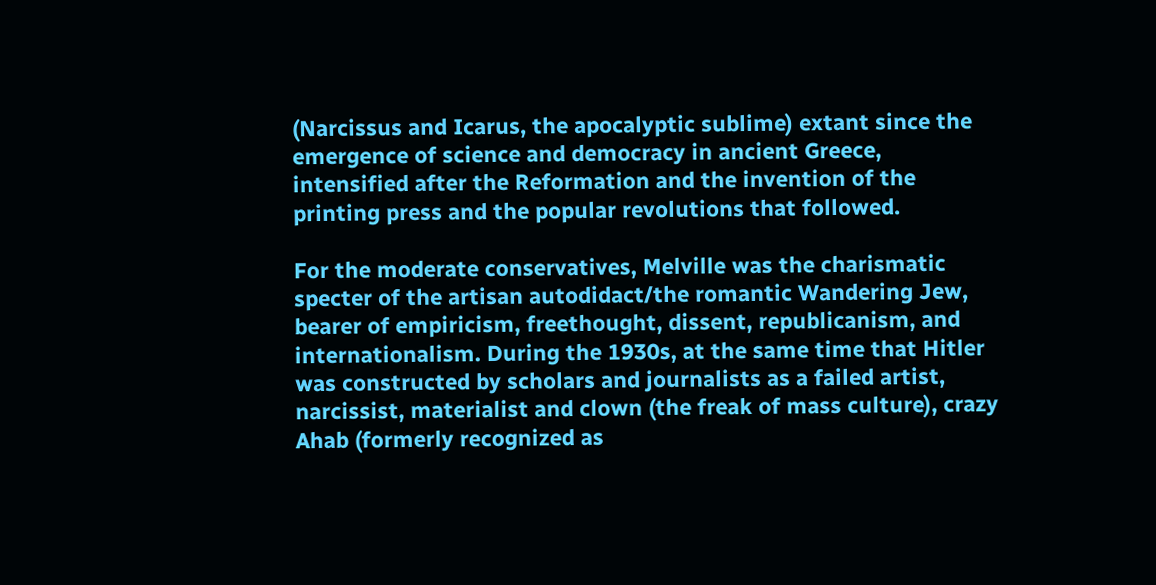(Narcissus and Icarus, the apocalyptic sublime) extant since the emergence of science and democracy in ancient Greece, intensified after the Reformation and the invention of the printing press and the popular revolutions that followed.

For the moderate conservatives, Melville was the charismatic specter of the artisan autodidact/the romantic Wandering Jew, bearer of empiricism, freethought, dissent, republicanism, and internationalism. During the 1930s, at the same time that Hitler was constructed by scholars and journalists as a failed artist, narcissist, materialist and clown (the freak of mass culture), crazy Ahab (formerly recognized as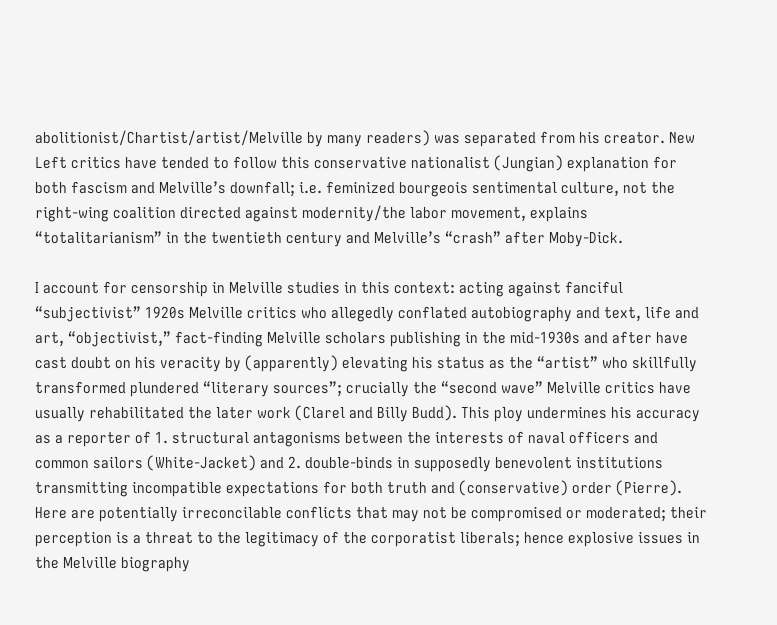abolitionist/Chartist/artist/Melville by many readers) was separated from his creator. New Left critics have tended to follow this conservative nationalist (Jungian) explanation for both fascism and Melville’s downfall; i.e. feminized bourgeois sentimental culture, not the right-wing coalition directed against modernity/the labor movement, explains “totalitarianism” in the twentieth century and Melville’s “crash” after Moby-Dick.

I account for censorship in Melville studies in this context: acting against fanciful “subjectivist” 1920s Melville critics who allegedly conflated autobiography and text, life and art, “objectivist,” fact-finding Melville scholars publishing in the mid-1930s and after have cast doubt on his veracity by (apparently) elevating his status as the “artist” who skillfully transformed plundered “literary sources”; crucially the “second wave” Melville critics have usually rehabilitated the later work (Clarel and Billy Budd). This ploy undermines his accuracy as a reporter of 1. structural antagonisms between the interests of naval officers and common sailors (White-Jacket) and 2. double-binds in supposedly benevolent institutions transmitting incompatible expectations for both truth and (conservative) order (Pierre). Here are potentially irreconcilable conflicts that may not be compromised or moderated; their perception is a threat to the legitimacy of the corporatist liberals; hence explosive issues in the Melville biography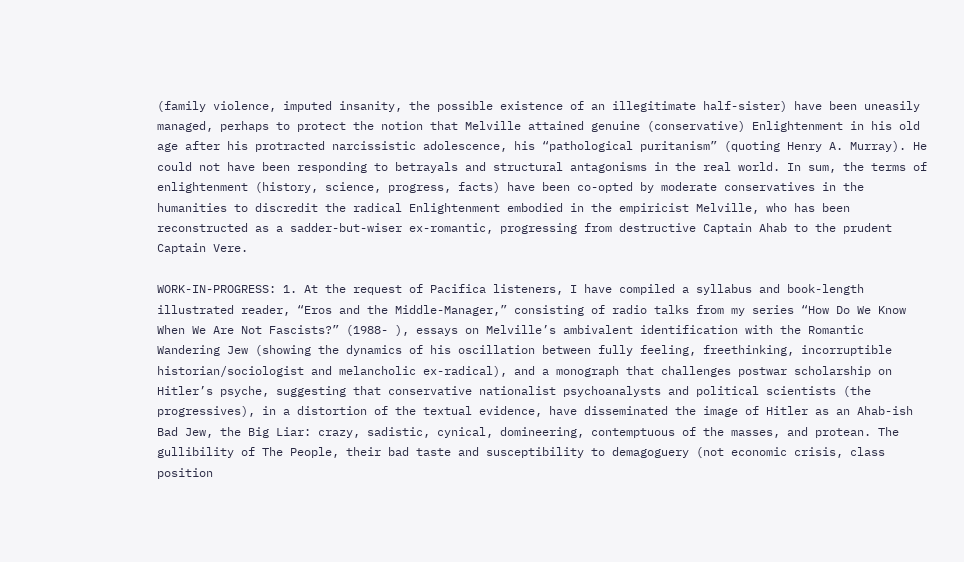(family violence, imputed insanity, the possible existence of an illegitimate half-sister) have been uneasily managed, perhaps to protect the notion that Melville attained genuine (conservative) Enlightenment in his old age after his protracted narcissistic adolescence, his “pathological puritanism” (quoting Henry A. Murray). He could not have been responding to betrayals and structural antagonisms in the real world. In sum, the terms of enlightenment (history, science, progress, facts) have been co-opted by moderate conservatives in the humanities to discredit the radical Enlightenment embodied in the empiricist Melville, who has been reconstructed as a sadder-but-wiser ex-romantic, progressing from destructive Captain Ahab to the prudent Captain Vere.

WORK-IN-PROGRESS: 1. At the request of Pacifica listeners, I have compiled a syllabus and book-length illustrated reader, “Eros and the Middle-Manager,” consisting of radio talks from my series “How Do We Know When We Are Not Fascists?” (1988- ), essays on Melville’s ambivalent identification with the Romantic Wandering Jew (showing the dynamics of his oscillation between fully feeling, freethinking, incorruptible historian/sociologist and melancholic ex-radical), and a monograph that challenges postwar scholarship on Hitler’s psyche, suggesting that conservative nationalist psychoanalysts and political scientists (the progressives), in a distortion of the textual evidence, have disseminated the image of Hitler as an Ahab-ish Bad Jew, the Big Liar: crazy, sadistic, cynical, domineering, contemptuous of the masses, and protean. The gullibility of The People, their bad taste and susceptibility to demagoguery (not economic crisis, class position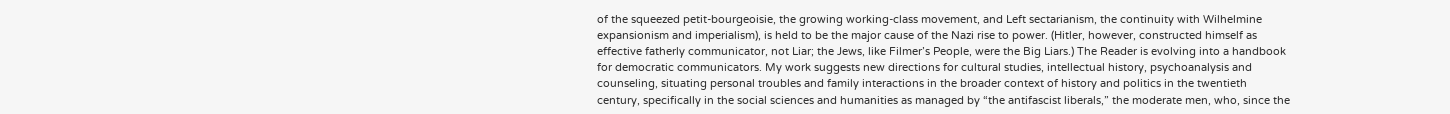of the squeezed petit-bourgeoisie, the growing working-class movement, and Left sectarianism, the continuity with Wilhelmine expansionism and imperialism), is held to be the major cause of the Nazi rise to power. (Hitler, however, constructed himself as effective fatherly communicator, not Liar; the Jews, like Filmer’s People, were the Big Liars.) The Reader is evolving into a handbook for democratic communicators. My work suggests new directions for cultural studies, intellectual history, psychoanalysis and counseling, situating personal troubles and family interactions in the broader context of history and politics in the twentieth century, specifically in the social sciences and humanities as managed by “the antifascist liberals,” the moderate men, who, since the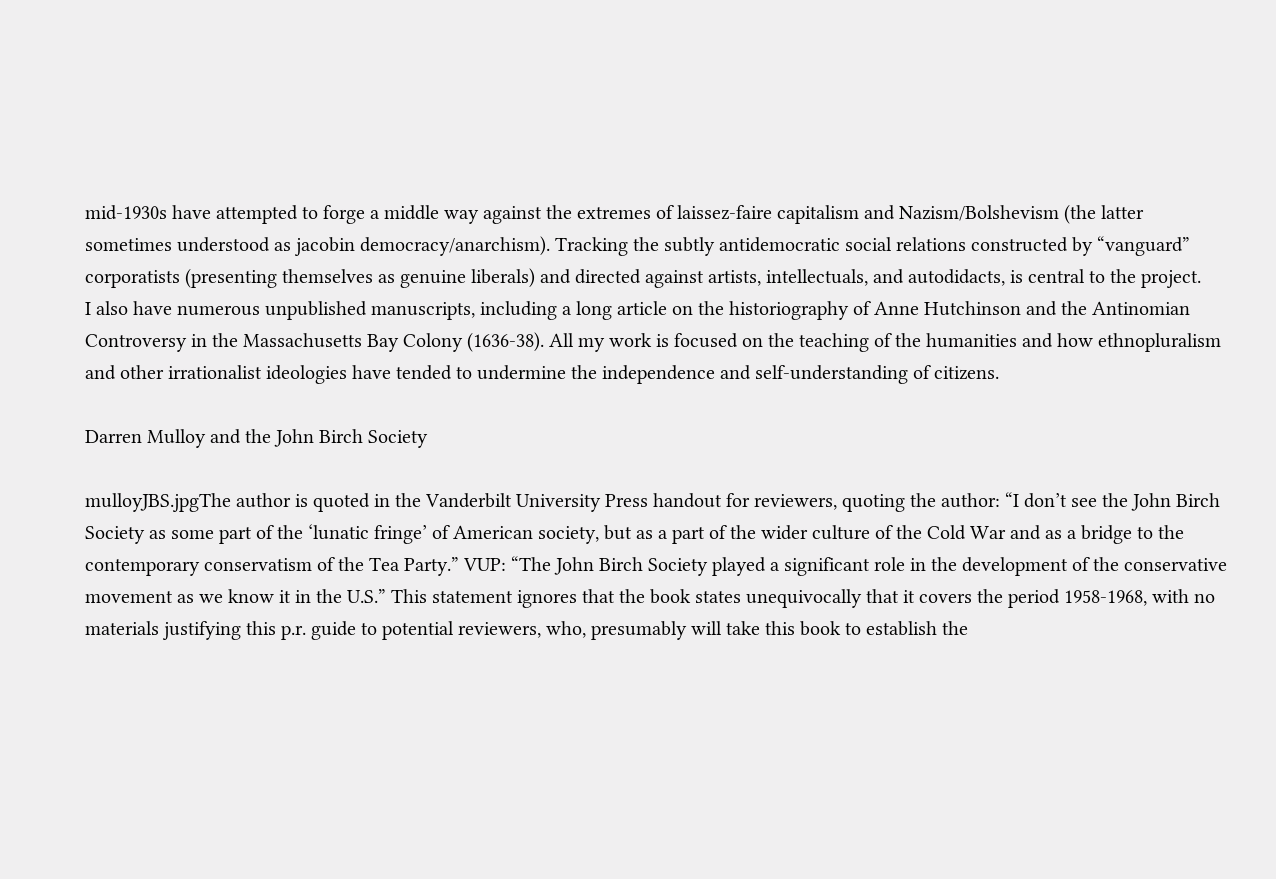mid-1930s have attempted to forge a middle way against the extremes of laissez-faire capitalism and Nazism/Bolshevism (the latter sometimes understood as jacobin democracy/anarchism). Tracking the subtly antidemocratic social relations constructed by “vanguard” corporatists (presenting themselves as genuine liberals) and directed against artists, intellectuals, and autodidacts, is central to the project.
I also have numerous unpublished manuscripts, including a long article on the historiography of Anne Hutchinson and the Antinomian Controversy in the Massachusetts Bay Colony (1636-38). All my work is focused on the teaching of the humanities and how ethnopluralism and other irrationalist ideologies have tended to undermine the independence and self-understanding of citizens.

Darren Mulloy and the John Birch Society

mulloyJBS.jpgThe author is quoted in the Vanderbilt University Press handout for reviewers, quoting the author: “I don’t see the John Birch Society as some part of the ‘lunatic fringe’ of American society, but as a part of the wider culture of the Cold War and as a bridge to the contemporary conservatism of the Tea Party.” VUP: “The John Birch Society played a significant role in the development of the conservative movement as we know it in the U.S.” This statement ignores that the book states unequivocally that it covers the period 1958-1968, with no materials justifying this p.r. guide to potential reviewers, who, presumably will take this book to establish the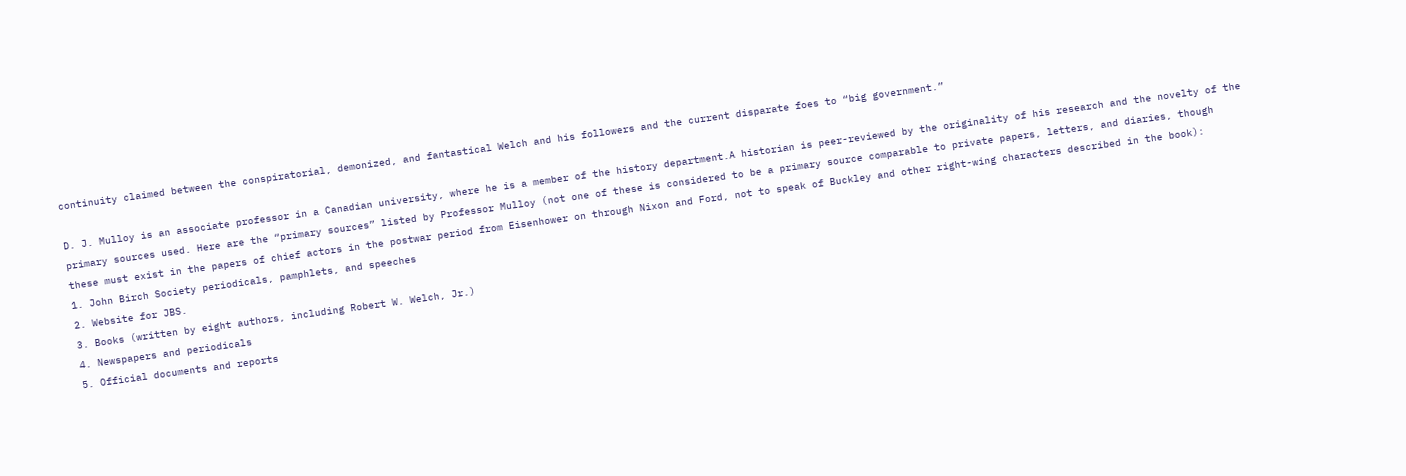continuity claimed between the conspiratorial, demonized, and fantastical Welch and his followers and the current disparate foes to “big government.”

D. J. Mulloy is an associate professor in a Canadian university, where he is a member of the history department.A historian is peer-reviewed by the originality of his research and the novelty of the primary sources used. Here are the “primary sources” listed by Professor Mulloy (not one of these is considered to be a primary source comparable to private papers, letters, and diaries, though these must exist in the papers of chief actors in the postwar period from Eisenhower on through Nixon and Ford, not to speak of Buckley and other right-wing characters described in the book):
1. John Birch Society periodicals, pamphlets, and speeches
2. Website for JBS.
3. Books (written by eight authors, including Robert W. Welch, Jr.)
4. Newspapers and periodicals
5. Official documents and reports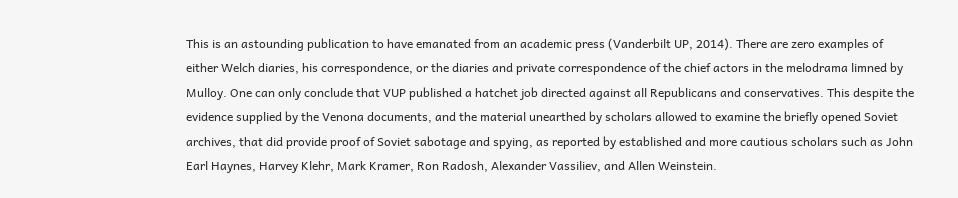This is an astounding publication to have emanated from an academic press (Vanderbilt UP, 2014). There are zero examples of either Welch diaries, his correspondence, or the diaries and private correspondence of the chief actors in the melodrama limned by Mulloy. One can only conclude that VUP published a hatchet job directed against all Republicans and conservatives. This despite the evidence supplied by the Venona documents, and the material unearthed by scholars allowed to examine the briefly opened Soviet archives, that did provide proof of Soviet sabotage and spying, as reported by established and more cautious scholars such as John Earl Haynes, Harvey Klehr, Mark Kramer, Ron Radosh, Alexander Vassiliev, and Allen Weinstein.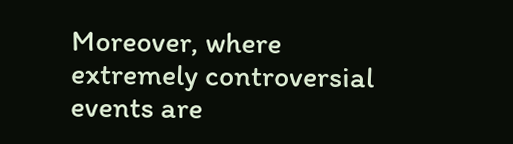Moreover, where extremely controversial events are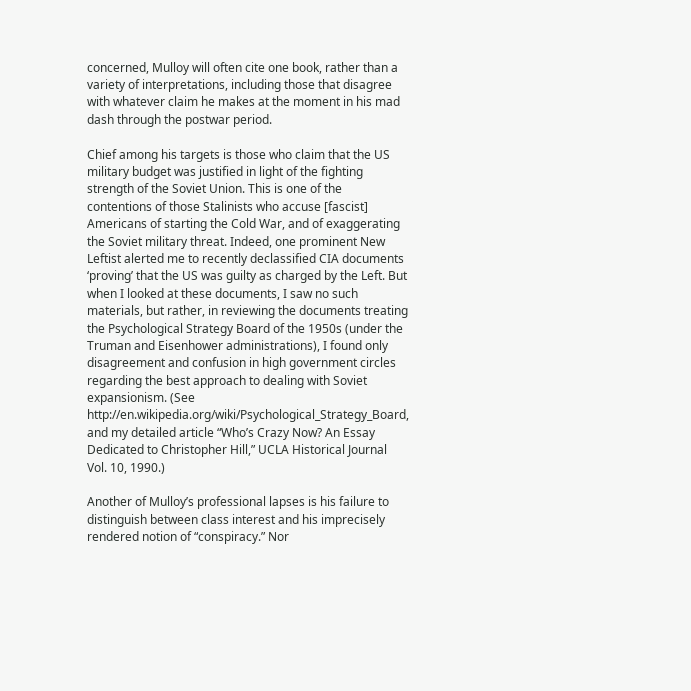concerned, Mulloy will often cite one book, rather than a variety of interpretations, including those that disagree with whatever claim he makes at the moment in his mad dash through the postwar period.

Chief among his targets is those who claim that the US military budget was justified in light of the fighting strength of the Soviet Union. This is one of the contentions of those Stalinists who accuse [fascist] Americans of starting the Cold War, and of exaggerating the Soviet military threat. Indeed, one prominent New Leftist alerted me to recently declassified CIA documents ‘proving’ that the US was guilty as charged by the Left. But when I looked at these documents, I saw no such materials, but rather, in reviewing the documents treating the Psychological Strategy Board of the 1950s (under the Truman and Eisenhower administrations), I found only disagreement and confusion in high government circles regarding the best approach to dealing with Soviet expansionism. (See http://en.wikipedia.org/wiki/Psychological_Strategy_Board, and my detailed article “Who’s Crazy Now? An Essay Dedicated to Christopher Hill,” UCLA Historical Journal Vol. 10, 1990.)

Another of Mulloy’s professional lapses is his failure to distinguish between class interest and his imprecisely rendered notion of “conspiracy.” Nor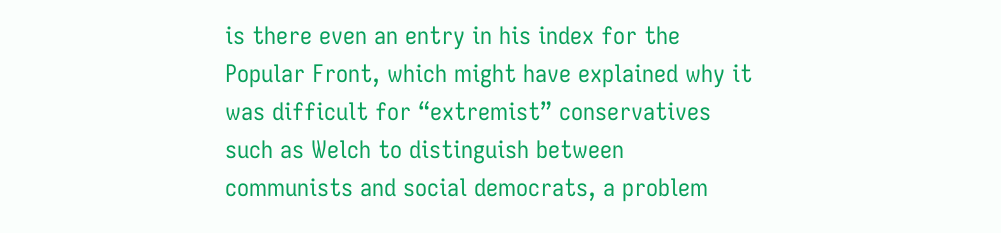is there even an entry in his index for the Popular Front, which might have explained why it was difficult for “extremist” conservatives such as Welch to distinguish between communists and social democrats, a problem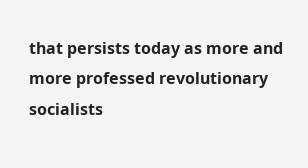that persists today as more and more professed revolutionary socialists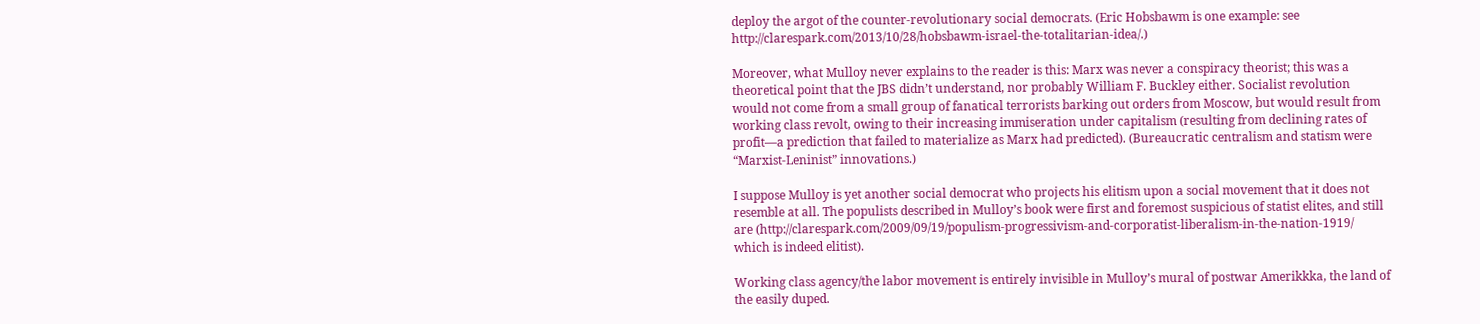deploy the argot of the counter-revolutionary social democrats. (Eric Hobsbawm is one example: see http://clarespark.com/2013/10/28/hobsbawm-israel-the-totalitarian-idea/.)

Moreover, what Mulloy never explains to the reader is this: Marx was never a conspiracy theorist; this was a theoretical point that the JBS didn’t understand, nor probably William F. Buckley either. Socialist revolution would not come from a small group of fanatical terrorists barking out orders from Moscow, but would result from working class revolt, owing to their increasing immiseration under capitalism (resulting from declining rates of profit—a prediction that failed to materialize as Marx had predicted). (Bureaucratic centralism and statism were “Marxist-Leninist” innovations.)

I suppose Mulloy is yet another social democrat who projects his elitism upon a social movement that it does not resemble at all. The populists described in Mulloy’s book were first and foremost suspicious of statist elites, and still are (http://clarespark.com/2009/09/19/populism-progressivism-and-corporatist-liberalism-in-the-nation-1919/ which is indeed elitist).

Working class agency/the labor movement is entirely invisible in Mulloy’s mural of postwar Amerikkka, the land of the easily duped.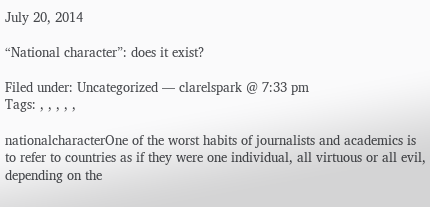July 20, 2014

“National character”: does it exist?

Filed under: Uncategorized — clarelspark @ 7:33 pm
Tags: , , , , ,

nationalcharacterOne of the worst habits of journalists and academics is to refer to countries as if they were one individual, all virtuous or all evil, depending on the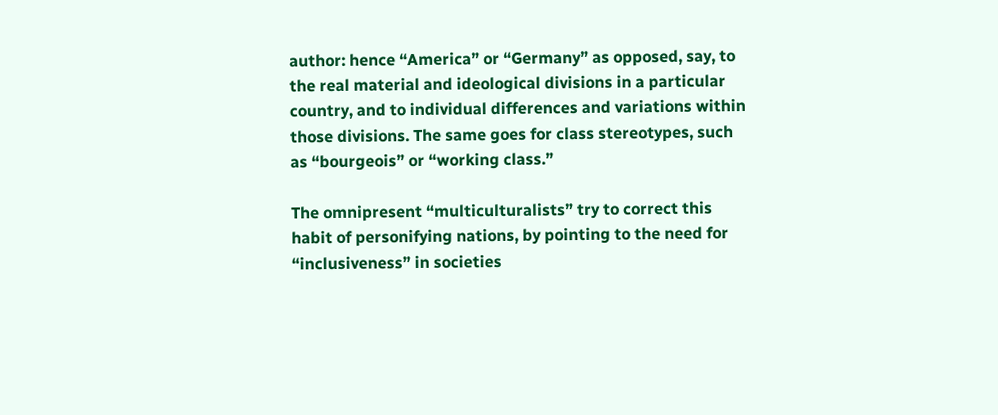author: hence “America” or “Germany” as opposed, say, to the real material and ideological divisions in a particular country, and to individual differences and variations within those divisions. The same goes for class stereotypes, such as “bourgeois” or “working class.”

The omnipresent “multiculturalists” try to correct this habit of personifying nations, by pointing to the need for “inclusiveness” in societies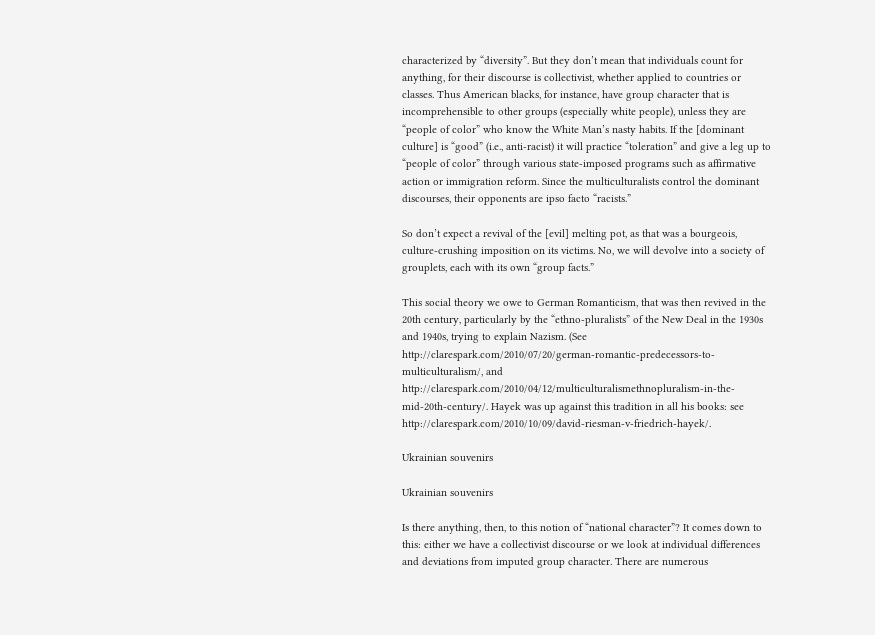characterized by “diversity”. But they don’t mean that individuals count for anything, for their discourse is collectivist, whether applied to countries or classes. Thus American blacks, for instance, have group character that is incomprehensible to other groups (especially white people), unless they are “people of color” who know the White Man’s nasty habits. If the [dominant culture] is “good” (i.e., anti-racist) it will practice “toleration” and give a leg up to “people of color” through various state-imposed programs such as affirmative action or immigration reform. Since the multiculturalists control the dominant discourses, their opponents are ipso facto “racists.”

So don’t expect a revival of the [evil] melting pot, as that was a bourgeois, culture-crushing imposition on its victims. No, we will devolve into a society of grouplets, each with its own “group facts.”

This social theory we owe to German Romanticism, that was then revived in the 20th century, particularly by the “ethno-pluralists” of the New Deal in the 1930s and 1940s, trying to explain Nazism. (See http://clarespark.com/2010/07/20/german-romantic-predecessors-to-multiculturalism/, and http://clarespark.com/2010/04/12/multiculturalismethnopluralism-in-the-mid-20th-century/. Hayek was up against this tradition in all his books: see http://clarespark.com/2010/10/09/david-riesman-v-friedrich-hayek/.

Ukrainian souvenirs

Ukrainian souvenirs

Is there anything, then, to this notion of “national character”? It comes down to this: either we have a collectivist discourse or we look at individual differences and deviations from imputed group character. There are numerous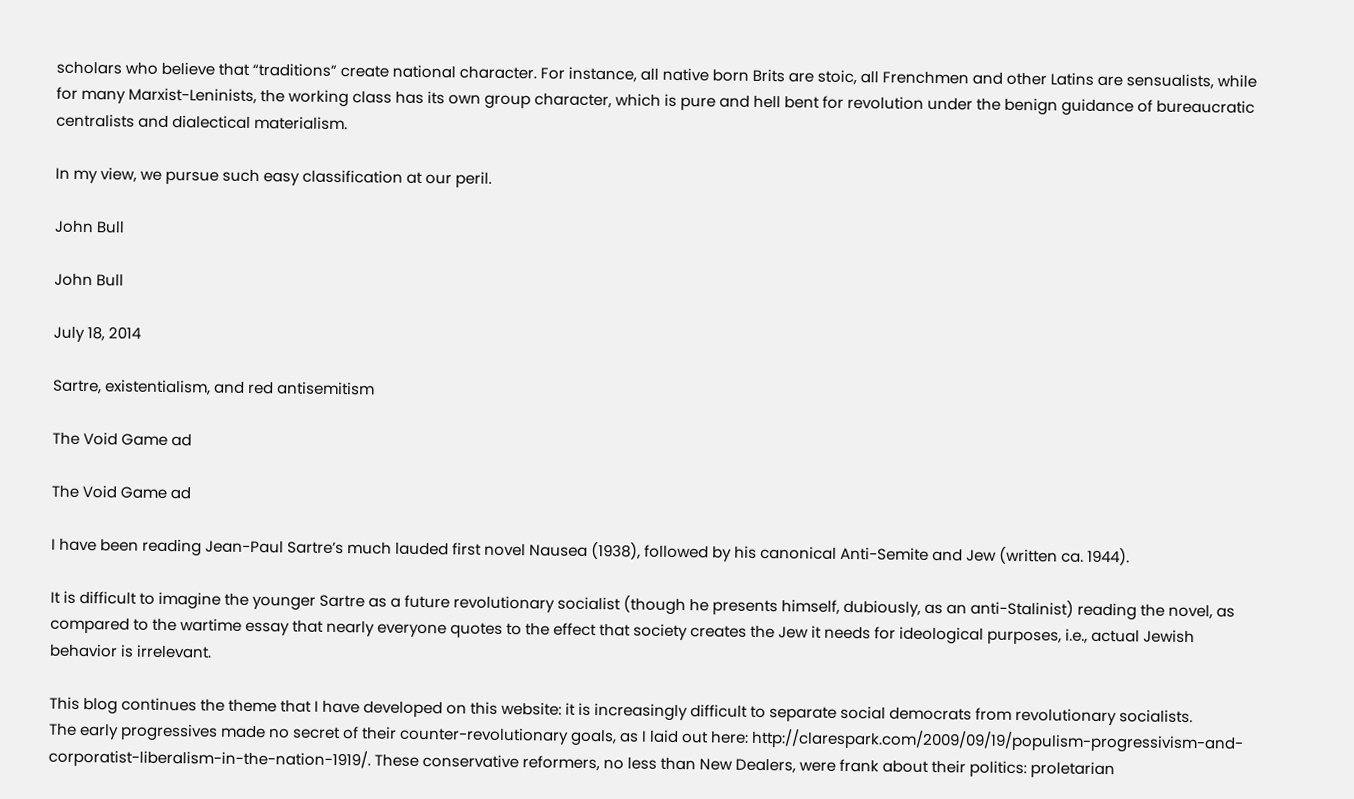scholars who believe that “traditions” create national character. For instance, all native born Brits are stoic, all Frenchmen and other Latins are sensualists, while for many Marxist-Leninists, the working class has its own group character, which is pure and hell bent for revolution under the benign guidance of bureaucratic centralists and dialectical materialism.

In my view, we pursue such easy classification at our peril.

John Bull

John Bull

July 18, 2014

Sartre, existentialism, and red antisemitism

The Void Game ad

The Void Game ad

I have been reading Jean-Paul Sartre’s much lauded first novel Nausea (1938), followed by his canonical Anti-Semite and Jew (written ca. 1944).

It is difficult to imagine the younger Sartre as a future revolutionary socialist (though he presents himself, dubiously, as an anti-Stalinist) reading the novel, as compared to the wartime essay that nearly everyone quotes to the effect that society creates the Jew it needs for ideological purposes, i.e., actual Jewish behavior is irrelevant.

This blog continues the theme that I have developed on this website: it is increasingly difficult to separate social democrats from revolutionary socialists.
The early progressives made no secret of their counter-revolutionary goals, as I laid out here: http://clarespark.com/2009/09/19/populism-progressivism-and-corporatist-liberalism-in-the-nation-1919/. These conservative reformers, no less than New Dealers, were frank about their politics: proletarian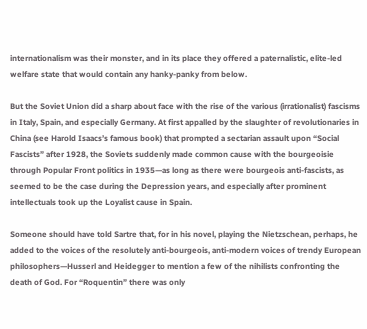internationalism was their monster, and in its place they offered a paternalistic, elite-led welfare state that would contain any hanky-panky from below.

But the Soviet Union did a sharp about face with the rise of the various (irrationalist) fascisms in Italy, Spain, and especially Germany. At first appalled by the slaughter of revolutionaries in China (see Harold Isaacs’s famous book) that prompted a sectarian assault upon “Social Fascists” after 1928, the Soviets suddenly made common cause with the bourgeoisie through Popular Front politics in 1935—as long as there were bourgeois anti-fascists, as seemed to be the case during the Depression years, and especially after prominent intellectuals took up the Loyalist cause in Spain.

Someone should have told Sartre that, for in his novel, playing the Nietzschean, perhaps, he added to the voices of the resolutely anti-bourgeois, anti-modern voices of trendy European philosophers—Husserl and Heidegger to mention a few of the nihilists confronting the death of God. For “Roquentin” there was only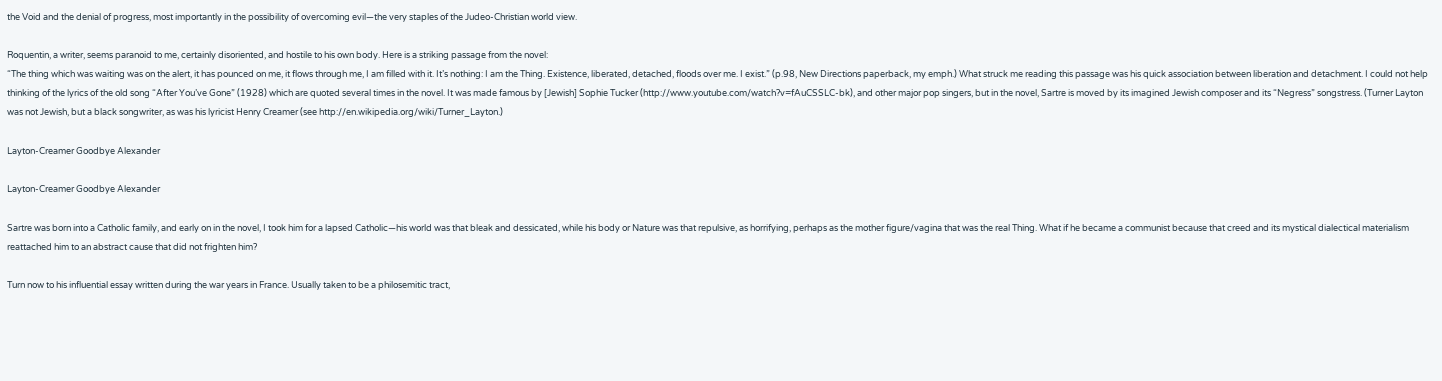the Void and the denial of progress, most importantly in the possibility of overcoming evil—the very staples of the Judeo-Christian world view.

Roquentin, a writer, seems paranoid to me, certainly disoriented, and hostile to his own body. Here is a striking passage from the novel:
“The thing which was waiting was on the alert, it has pounced on me, it flows through me, I am filled with it. It’s nothing: I am the Thing. Existence, liberated, detached, floods over me. I exist.” (p.98, New Directions paperback, my emph.) What struck me reading this passage was his quick association between liberation and detachment. I could not help thinking of the lyrics of the old song “After You’ve Gone” (1928) which are quoted several times in the novel. It was made famous by [Jewish] Sophie Tucker (http://www.youtube.com/watch?v=fAuCSSLC-bk), and other major pop singers, but in the novel, Sartre is moved by its imagined Jewish composer and its “Negress” songstress. (Turner Layton was not Jewish, but a black songwriter, as was his lyricist Henry Creamer (see http://en.wikipedia.org/wiki/Turner_Layton.)

Layton-Creamer Goodbye Alexander

Layton-Creamer Goodbye Alexander

Sartre was born into a Catholic family, and early on in the novel, I took him for a lapsed Catholic—his world was that bleak and dessicated, while his body or Nature was that repulsive, as horrifying, perhaps as the mother figure/vagina that was the real Thing. What if he became a communist because that creed and its mystical dialectical materialism reattached him to an abstract cause that did not frighten him?

Turn now to his influential essay written during the war years in France. Usually taken to be a philosemitic tract,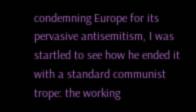condemning Europe for its pervasive antisemitism, I was startled to see how he ended it with a standard communist trope: the working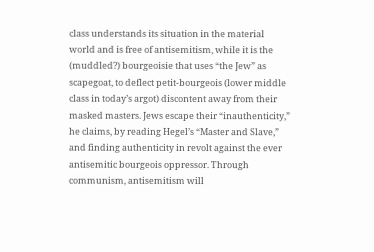class understands its situation in the material world and is free of antisemitism, while it is the (muddled?) bourgeoisie that uses “the Jew” as scapegoat, to deflect petit-bourgeois (lower middle class in today’s argot) discontent away from their masked masters. Jews escape their “inauthenticity,” he claims, by reading Hegel’s “Master and Slave,” and finding authenticity in revolt against the ever antisemitic bourgeois oppressor. Through communism, antisemitism will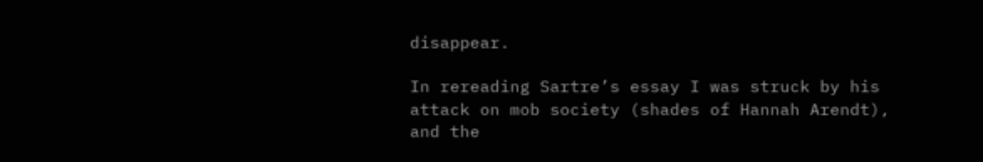disappear.

In rereading Sartre’s essay I was struck by his attack on mob society (shades of Hannah Arendt), and the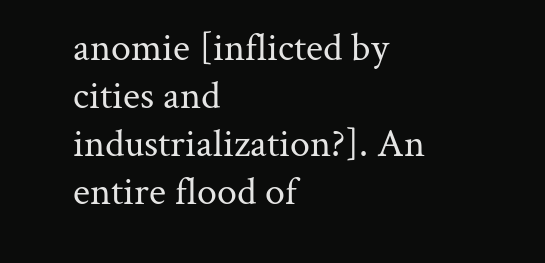anomie [inflicted by cities and industrialization?]. An entire flood of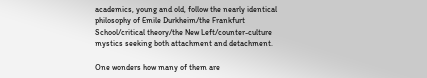academics, young and old, follow the nearly identical philosophy of Emile Durkheim/the Frankfurt School/critical theory/the New Left/counter-culture mystics seeking both attachment and detachment.

One wonders how many of them are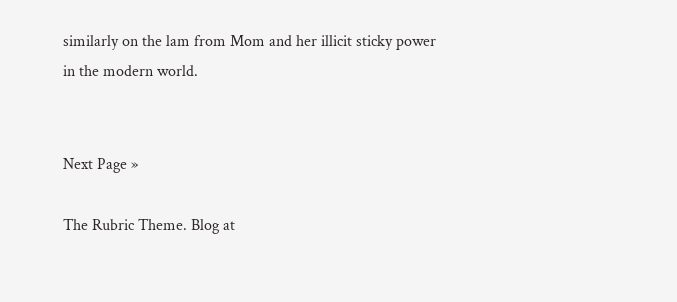similarly on the lam from Mom and her illicit sticky power in the modern world.


Next Page »

The Rubric Theme. Blog at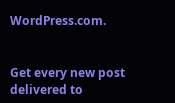WordPress.com.


Get every new post delivered to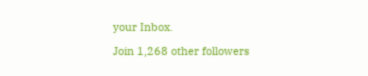your Inbox.

Join 1,268 other followers